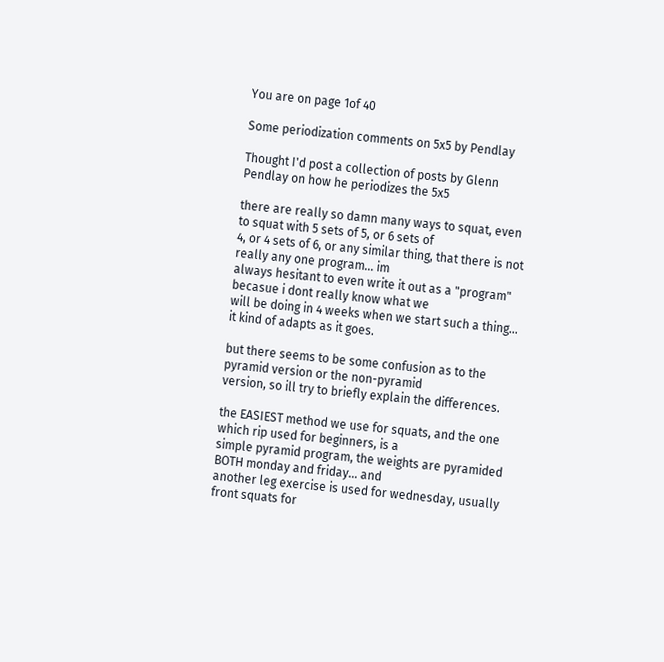You are on page 1of 40

Some periodization comments on 5x5 by Pendlay

Thought I'd post a collection of posts by Glenn Pendlay on how he periodizes the 5x5

there are really so damn many ways to squat, even to squat with 5 sets of 5, or 6 sets of
4, or 4 sets of 6, or any similar thing, that there is not really any one program... im
always hesitant to even write it out as a "program" becasue i dont really know what we
will be doing in 4 weeks when we start such a thing... it kind of adapts as it goes.

but there seems to be some confusion as to the pyramid version or the non-pyramid
version, so ill try to briefly explain the differences.

the EASIEST method we use for squats, and the one which rip used for beginners, is a
simple pyramid program, the weights are pyramided BOTH monday and friday... and
another leg exercise is used for wednesday, usually front squats for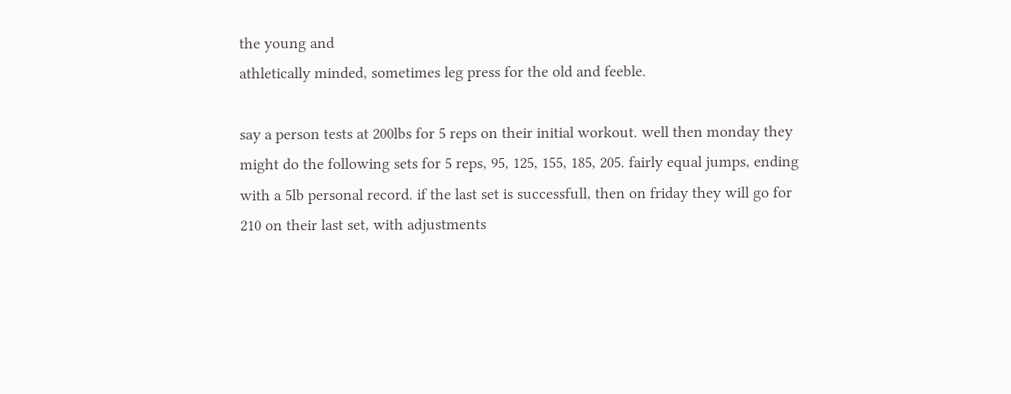the young and
athletically minded, sometimes leg press for the old and feeble.

say a person tests at 200lbs for 5 reps on their initial workout. well then monday they
might do the following sets for 5 reps, 95, 125, 155, 185, 205. fairly equal jumps, ending
with a 5lb personal record. if the last set is successfull, then on friday they will go for
210 on their last set, with adjustments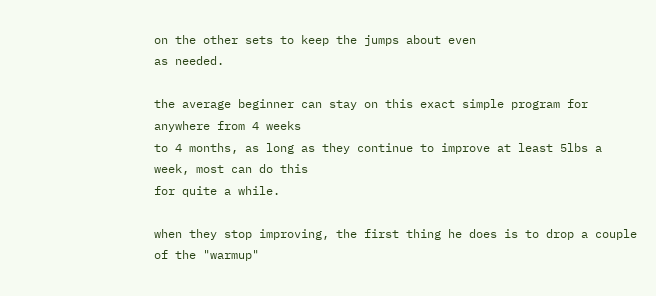on the other sets to keep the jumps about even
as needed.

the average beginner can stay on this exact simple program for anywhere from 4 weeks
to 4 months, as long as they continue to improve at least 5lbs a week, most can do this
for quite a while.

when they stop improving, the first thing he does is to drop a couple of the "warmup"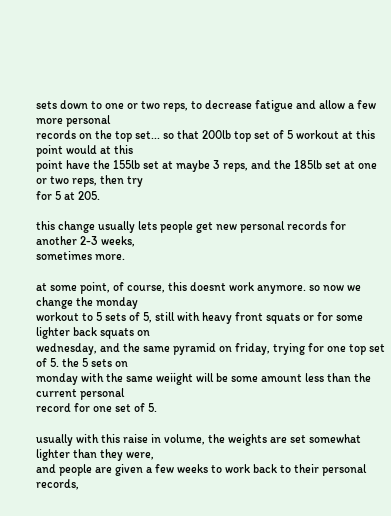sets down to one or two reps, to decrease fatigue and allow a few more personal
records on the top set... so that 200lb top set of 5 workout at this point would at this
point have the 155lb set at maybe 3 reps, and the 185lb set at one or two reps, then try
for 5 at 205.

this change usually lets people get new personal records for another 2-3 weeks,
sometimes more.

at some point, of course, this doesnt work anymore. so now we change the monday
workout to 5 sets of 5, still with heavy front squats or for some lighter back squats on
wednesday, and the same pyramid on friday, trying for one top set of 5. the 5 sets on
monday with the same weiight will be some amount less than the current personal
record for one set of 5.

usually with this raise in volume, the weights are set somewhat lighter than they were,
and people are given a few weeks to work back to their personal records,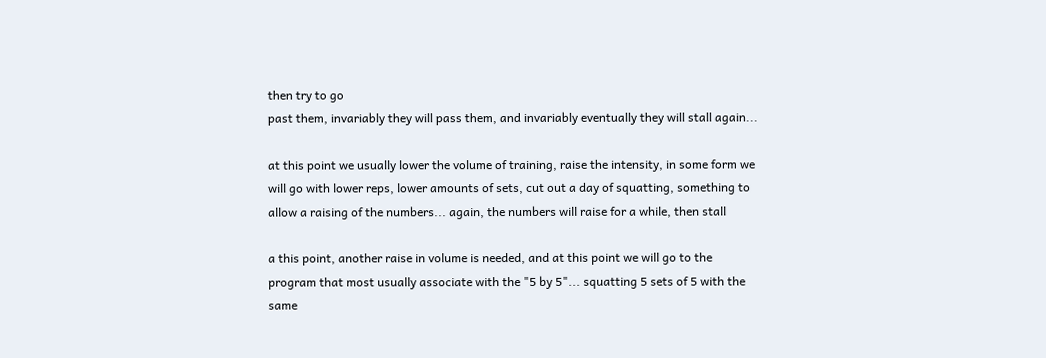then try to go
past them, invariably they will pass them, and invariably eventually they will stall again...

at this point we usually lower the volume of training, raise the intensity, in some form we
will go with lower reps, lower amounts of sets, cut out a day of squatting, something to
allow a raising of the numbers... again, the numbers will raise for a while, then stall

a this point, another raise in volume is needed, and at this point we will go to the
program that most usually associate with the "5 by 5"... squatting 5 sets of 5 with the
same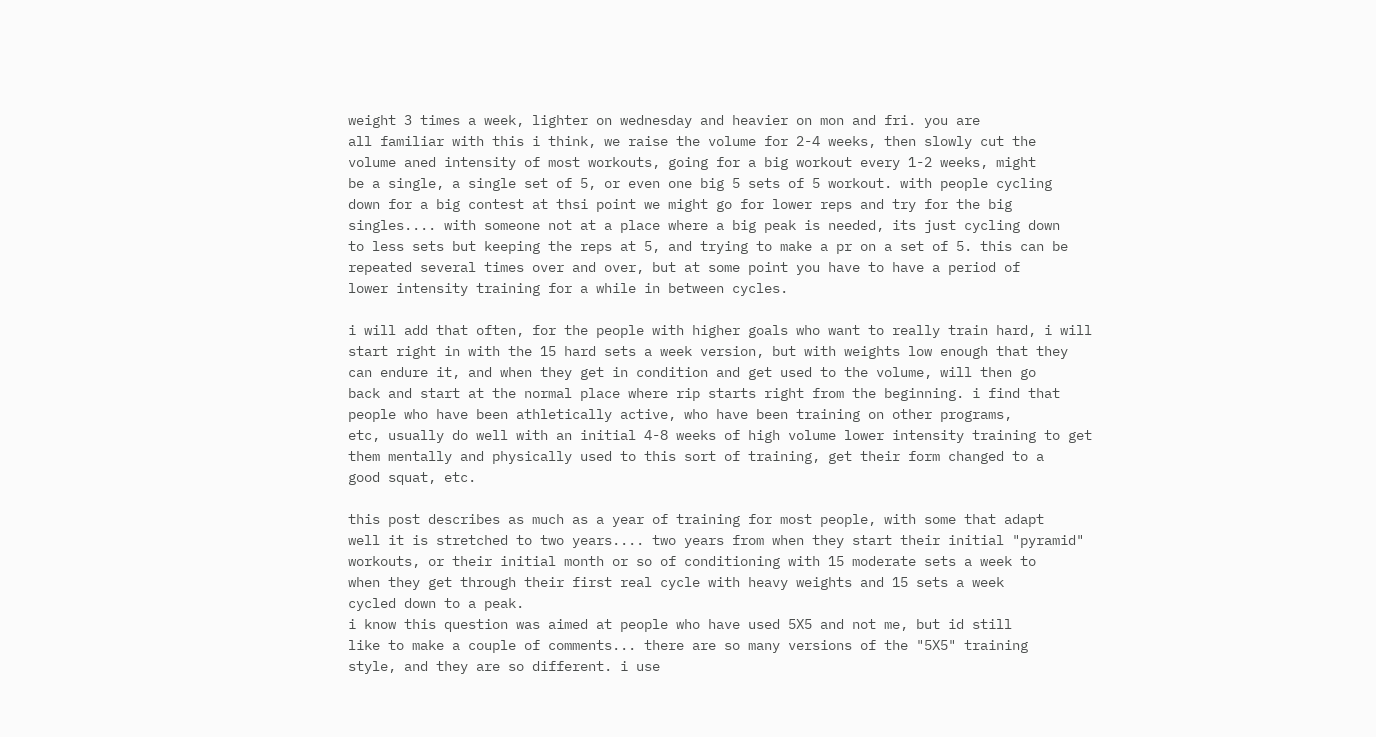weight 3 times a week, lighter on wednesday and heavier on mon and fri. you are
all familiar with this i think, we raise the volume for 2-4 weeks, then slowly cut the
volume aned intensity of most workouts, going for a big workout every 1-2 weeks, might
be a single, a single set of 5, or even one big 5 sets of 5 workout. with people cycling
down for a big contest at thsi point we might go for lower reps and try for the big
singles.... with someone not at a place where a big peak is needed, its just cycling down
to less sets but keeping the reps at 5, and trying to make a pr on a set of 5. this can be
repeated several times over and over, but at some point you have to have a period of
lower intensity training for a while in between cycles.

i will add that often, for the people with higher goals who want to really train hard, i will
start right in with the 15 hard sets a week version, but with weights low enough that they
can endure it, and when they get in condition and get used to the volume, will then go
back and start at the normal place where rip starts right from the beginning. i find that
people who have been athletically active, who have been training on other programs,
etc, usually do well with an initial 4-8 weeks of high volume lower intensity training to get
them mentally and physically used to this sort of training, get their form changed to a
good squat, etc.

this post describes as much as a year of training for most people, with some that adapt
well it is stretched to two years.... two years from when they start their initial "pyramid"
workouts, or their initial month or so of conditioning with 15 moderate sets a week to
when they get through their first real cycle with heavy weights and 15 sets a week
cycled down to a peak.
i know this question was aimed at people who have used 5X5 and not me, but id still
like to make a couple of comments... there are so many versions of the "5X5" training
style, and they are so different. i use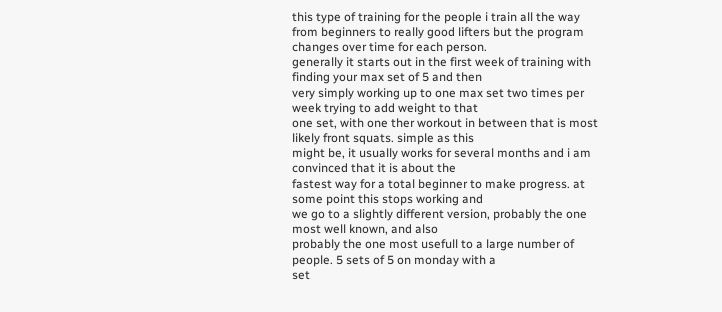this type of training for the people i train all the way
from beginners to really good lifters but the program changes over time for each person.
generally it starts out in the first week of training with finding your max set of 5 and then
very simply working up to one max set two times per week trying to add weight to that
one set, with one ther workout in between that is most likely front squats. simple as this
might be, it usually works for several months and i am convinced that it is about the
fastest way for a total beginner to make progress. at some point this stops working and
we go to a slightly different version, probably the one most well known, and also
probably the one most usefull to a large number of people. 5 sets of 5 on monday with a
set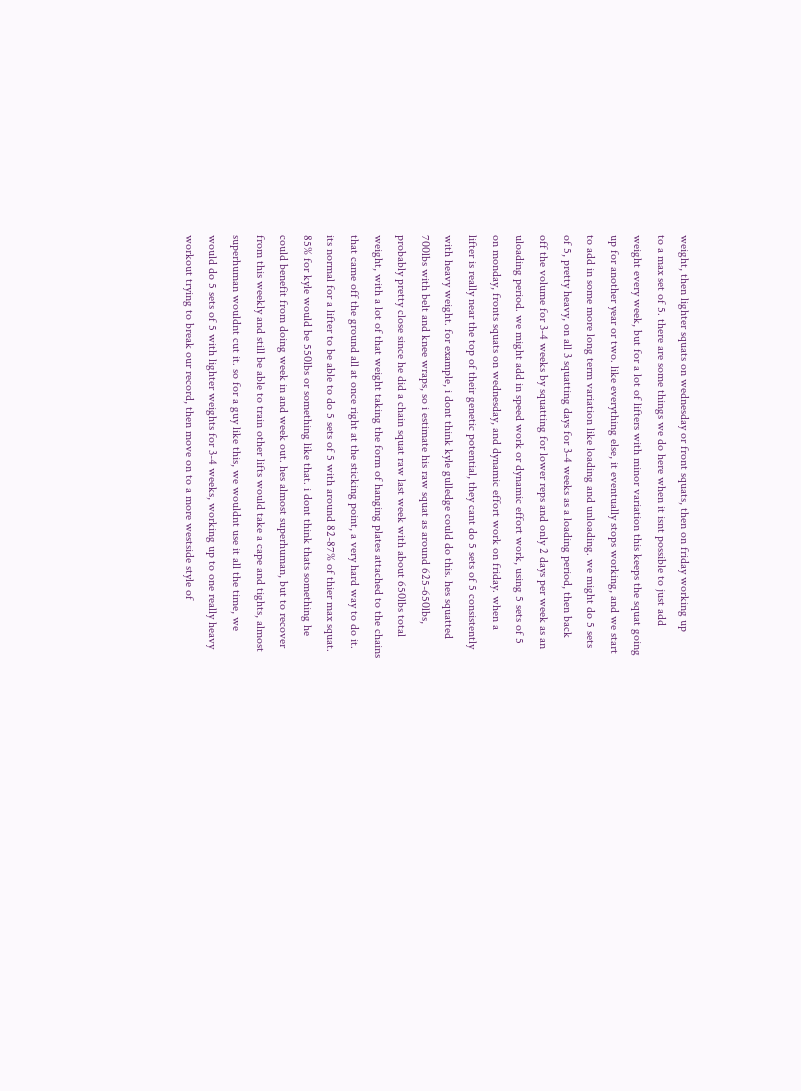weight, then lighter squats on wednesday or front squats, then on friday working up
to a max set of 5. there are some things we do here when it isnt possible to just add
weight every week, but for a lot of lifters with minor variation this keeps the squat going
up for another year or two. like everything else, it eventually stops working, and we start
to add in some more long term variation like loading and unloading. we might do 5 sets
of 5, pretty heavy, on all 3 squatting days for 3-4 weeks as a loading period, then back
off the volume for 3-4 weeks by squatting for lower reps and only 2 days per week as an
uloading period. we might add in speed work or dynamic effort work, using 5 sets of 5
on monday, fronts squats on wednesday, and dynamic effort work on friday. when a
lifter is really near the top of their genetic potential, they cant do 5 sets of 5 consistently
with heavy weight. for example, i dont think kyle gulledge could do this. hes squatted
700lbs with belt and knee wraps, so i estimate his raw squat as around 625-650lbs,
probably pretty close since he did a chain squat raw last week with about 650lbs total
weight, with a lot of that weight taking the form of hanging plates attached to the chains
that came off the ground all at once right at the sticking point, a very hard way to do it.
its normal for a lifter to be able to do 5 sets of 5 with around 82-87% of thier max squat.
85% for kyle would be 550lbs or something like that. i dont think thats something he
could benefit from doing week in and week out. hes almost superhuman, but to recover
from this weekly and still be able to train other lifts would take a cape and tights, almost
superhuman wouldnt cut it. so for a guy like this, we wouldnt use it all the time, we
would do 5 sets of 5 with lighter weights for 3-4 weeks, working up to one really heavy
workout trying to break our record, then move on to a more westside style of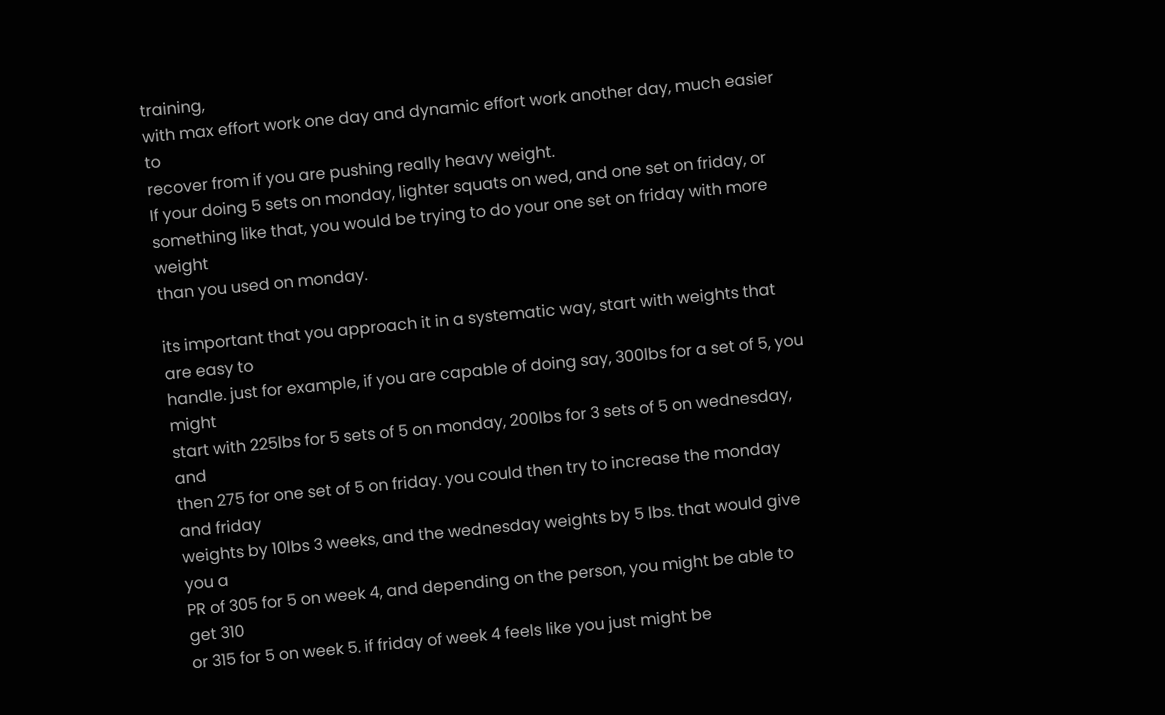training,
with max effort work one day and dynamic effort work another day, much easier to
recover from if you are pushing really heavy weight.
If your doing 5 sets on monday, lighter squats on wed, and one set on friday, or
something like that, you would be trying to do your one set on friday with more weight
than you used on monday.

its important that you approach it in a systematic way, start with weights that are easy to
handle. just for example, if you are capable of doing say, 300lbs for a set of 5, you might
start with 225lbs for 5 sets of 5 on monday, 200lbs for 3 sets of 5 on wednesday, and
then 275 for one set of 5 on friday. you could then try to increase the monday and friday
weights by 10lbs 3 weeks, and the wednesday weights by 5 lbs. that would give you a
PR of 305 for 5 on week 4, and depending on the person, you might be able to get 310
or 315 for 5 on week 5. if friday of week 4 feels like you just might be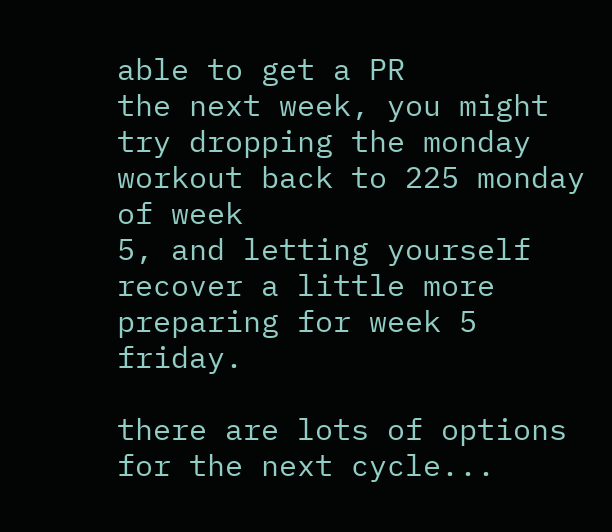able to get a PR
the next week, you might try dropping the monday workout back to 225 monday of week
5, and letting yourself recover a little more preparing for week 5 friday.

there are lots of options for the next cycle...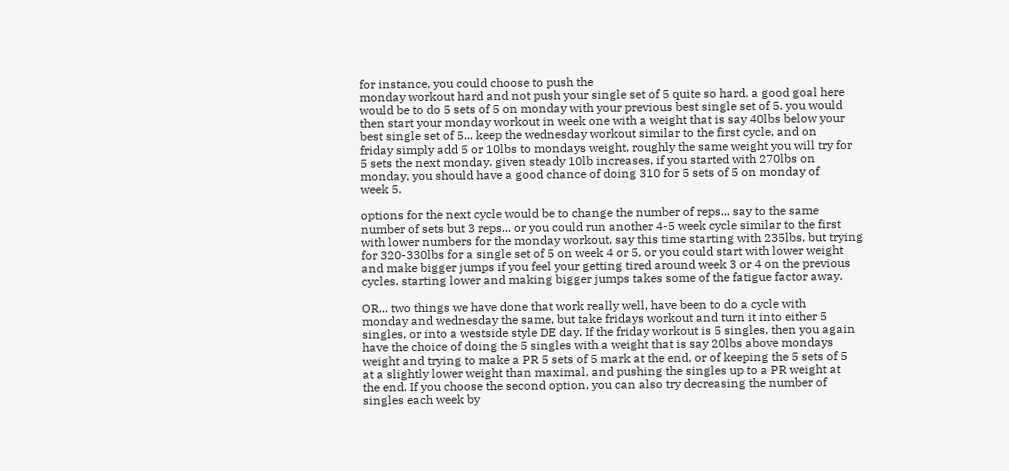for instance, you could choose to push the
monday workout hard and not push your single set of 5 quite so hard. a good goal here
would be to do 5 sets of 5 on monday with your previous best single set of 5. you would
then start your monday workout in week one with a weight that is say 40lbs below your
best single set of 5... keep the wednesday workout similar to the first cycle, and on
friday simply add 5 or 10lbs to mondays weight, roughly the same weight you will try for
5 sets the next monday. given steady 10lb increases, if you started with 270lbs on
monday, you should have a good chance of doing 310 for 5 sets of 5 on monday of
week 5.

options for the next cycle would be to change the number of reps... say to the same
number of sets but 3 reps... or you could run another 4-5 week cycle similar to the first
with lower numbers for the monday workout, say this time starting with 235lbs, but trying
for 320-330lbs for a single set of 5 on week 4 or 5, or you could start with lower weight
and make bigger jumps if you feel your getting tired around week 3 or 4 on the previous
cycles. starting lower and making bigger jumps takes some of the fatigue factor away.

OR... two things we have done that work really well, have been to do a cycle with
monday and wednesday the same, but take fridays workout and turn it into either 5
singles, or into a westside style DE day. If the friday workout is 5 singles, then you again
have the choice of doing the 5 singles with a weight that is say 20lbs above mondays
weight and trying to make a PR 5 sets of 5 mark at the end, or of keeping the 5 sets of 5
at a slightly lower weight than maximal, and pushing the singles up to a PR weight at
the end. If you choose the second option, you can also try decreasing the number of
singles each week by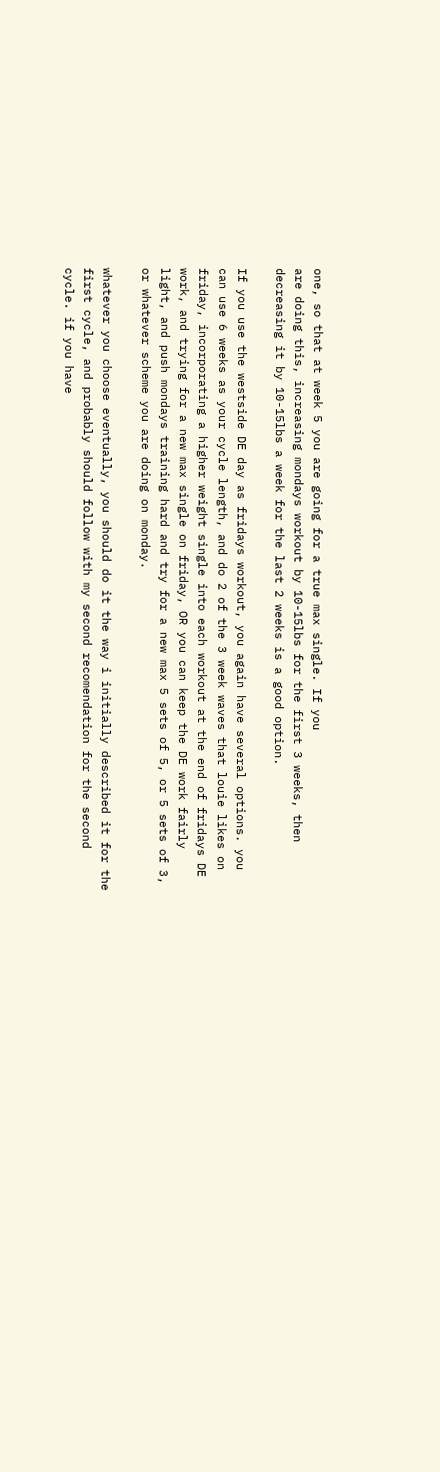one, so that at week 5 you are going for a true max single. If you
are doing this, increasing mondays workout by 10-15lbs for the first 3 weeks, then
decreasing it by 10-15lbs a week for the last 2 weeks is a good option.

If you use the westside DE day as fridays workout, you again have several options. you
can use 6 weeks as your cycle length, and do 2 of the 3 week waves that louie likes on
friday, incorporating a higher weight single into each workout at the end of fridays DE
work, and trying for a new max single on friday, OR you can keep the DE work fairly
light, and push mondays training hard and try for a new max 5 sets of 5, or 5 sets of 3,
or whatever scheme you are doing on monday.

whatever you choose eventually, you should do it the way i initially described it for the
first cycle, and probably should follow with my second recomendation for the second
cycle. if you have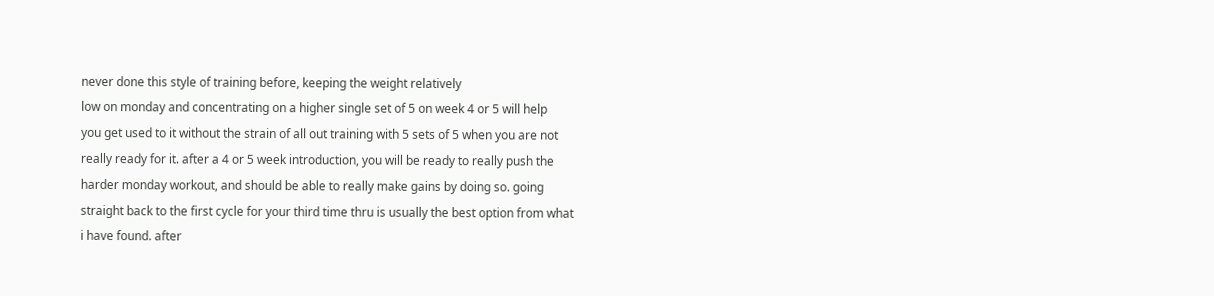never done this style of training before, keeping the weight relatively
low on monday and concentrating on a higher single set of 5 on week 4 or 5 will help
you get used to it without the strain of all out training with 5 sets of 5 when you are not
really ready for it. after a 4 or 5 week introduction, you will be ready to really push the
harder monday workout, and should be able to really make gains by doing so. going
straight back to the first cycle for your third time thru is usually the best option from what
i have found. after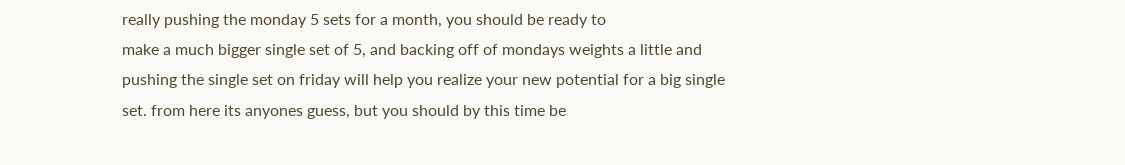really pushing the monday 5 sets for a month, you should be ready to
make a much bigger single set of 5, and backing off of mondays weights a little and
pushing the single set on friday will help you realize your new potential for a big single
set. from here its anyones guess, but you should by this time be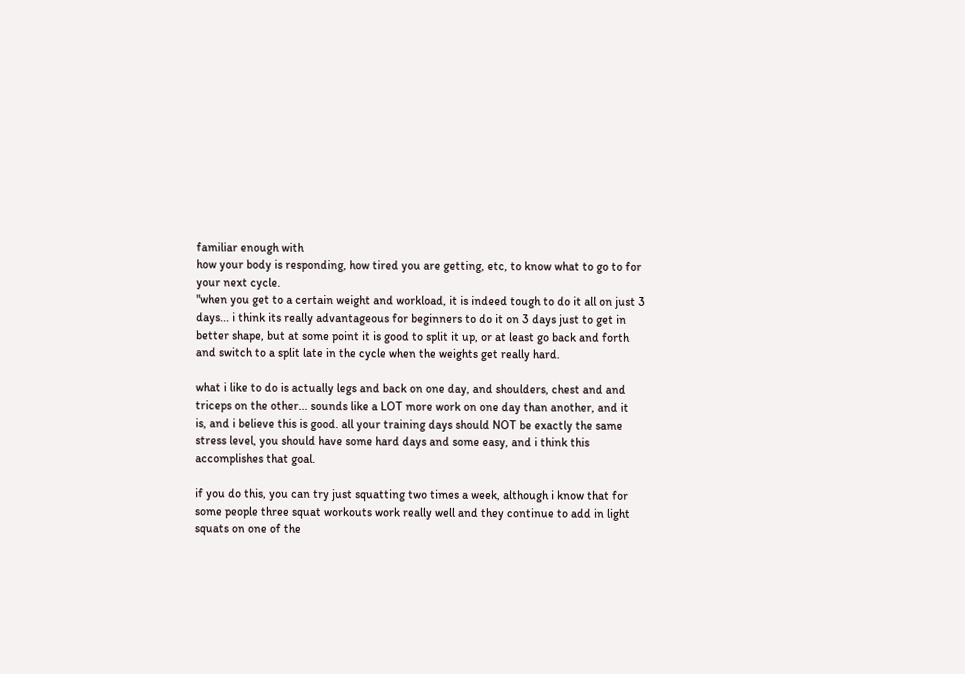familiar enough with
how your body is responding, how tired you are getting, etc, to know what to go to for
your next cycle.
"when you get to a certain weight and workload, it is indeed tough to do it all on just 3
days... i think its really advantageous for beginners to do it on 3 days just to get in
better shape, but at some point it is good to split it up, or at least go back and forth
and switch to a split late in the cycle when the weights get really hard.

what i like to do is actually legs and back on one day, and shoulders, chest and and
triceps on the other... sounds like a LOT more work on one day than another, and it
is, and i believe this is good. all your training days should NOT be exactly the same
stress level, you should have some hard days and some easy, and i think this
accomplishes that goal.

if you do this, you can try just squatting two times a week, although i know that for
some people three squat workouts work really well and they continue to add in light
squats on one of the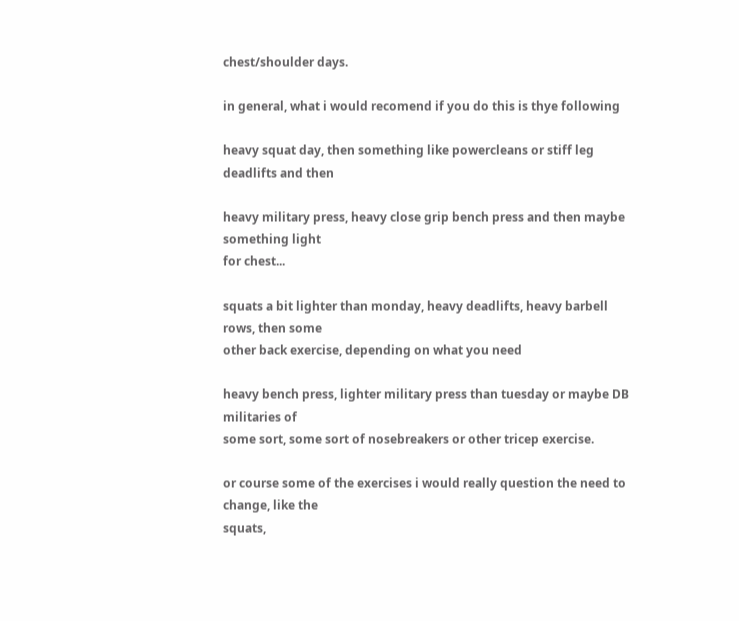chest/shoulder days.

in general, what i would recomend if you do this is thye following

heavy squat day, then something like powercleans or stiff leg deadlifts and then

heavy military press, heavy close grip bench press and then maybe something light
for chest...

squats a bit lighter than monday, heavy deadlifts, heavy barbell rows, then some
other back exercise, depending on what you need

heavy bench press, lighter military press than tuesday or maybe DB militaries of
some sort, some sort of nosebreakers or other tricep exercise.

or course some of the exercises i would really question the need to change, like the
squats,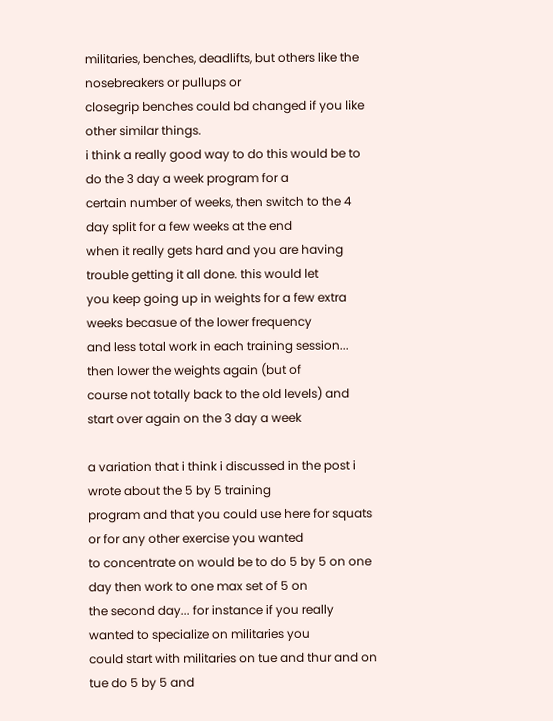militaries, benches, deadlifts, but others like the nosebreakers or pullups or
closegrip benches could bd changed if you like other similar things.
i think a really good way to do this would be to do the 3 day a week program for a
certain number of weeks, then switch to the 4 day split for a few weeks at the end
when it really gets hard and you are having trouble getting it all done. this would let
you keep going up in weights for a few extra weeks becasue of the lower frequency
and less total work in each training session... then lower the weights again (but of
course not totally back to the old levels) and start over again on the 3 day a week

a variation that i think i discussed in the post i wrote about the 5 by 5 training
program and that you could use here for squats or for any other exercise you wanted
to concentrate on would be to do 5 by 5 on one day then work to one max set of 5 on
the second day... for instance if you really wanted to specialize on militaries you
could start with militaries on tue and thur and on tue do 5 by 5 and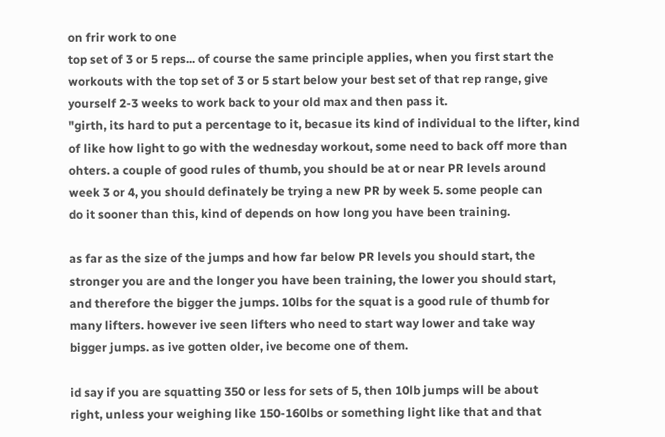on frir work to one
top set of 3 or 5 reps... of course the same principle applies, when you first start the
workouts with the top set of 3 or 5 start below your best set of that rep range, give
yourself 2-3 weeks to work back to your old max and then pass it.
"girth, its hard to put a percentage to it, becasue its kind of individual to the lifter, kind
of like how light to go with the wednesday workout, some need to back off more than
ohters. a couple of good rules of thumb, you should be at or near PR levels around
week 3 or 4, you should definately be trying a new PR by week 5. some people can
do it sooner than this, kind of depends on how long you have been training.

as far as the size of the jumps and how far below PR levels you should start, the
stronger you are and the longer you have been training, the lower you should start,
and therefore the bigger the jumps. 10lbs for the squat is a good rule of thumb for
many lifters. however ive seen lifters who need to start way lower and take way
bigger jumps. as ive gotten older, ive become one of them.

id say if you are squatting 350 or less for sets of 5, then 10lb jumps will be about
right, unless your weighing like 150-160lbs or something light like that and that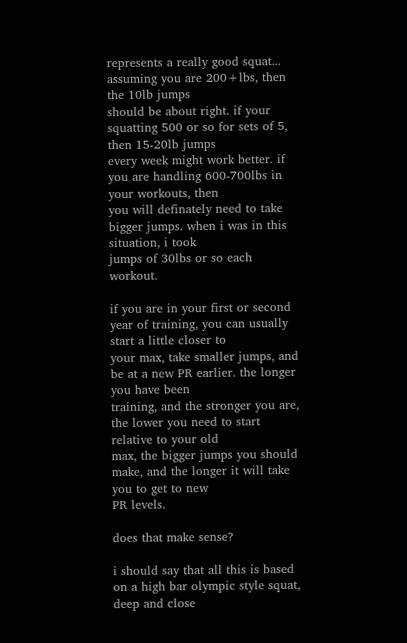represents a really good squat... assuming you are 200+lbs, then the 10lb jumps
should be about right. if your squatting 500 or so for sets of 5, then 15-20lb jumps
every week might work better. if you are handling 600-700lbs in your workouts, then
you will definately need to take bigger jumps. when i was in this situation, i took
jumps of 30lbs or so each workout.

if you are in your first or second year of training, you can usually start a little closer to
your max, take smaller jumps, and be at a new PR earlier. the longer you have been
training, and the stronger you are, the lower you need to start relative to your old
max, the bigger jumps you should make, and the longer it will take you to get to new
PR levels.

does that make sense?

i should say that all this is based on a high bar olympic style squat, deep and close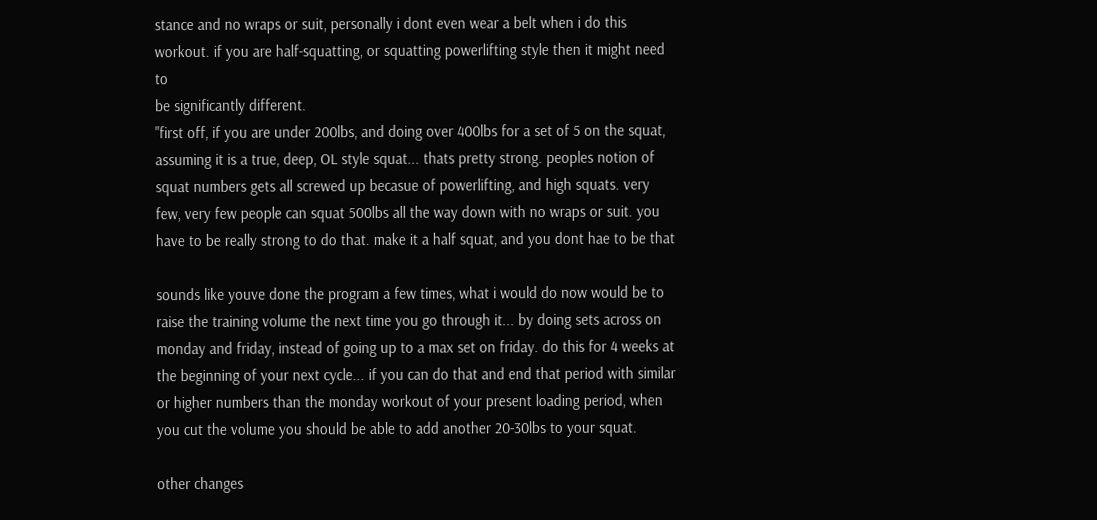stance and no wraps or suit, personally i dont even wear a belt when i do this
workout. if you are half-squatting, or squatting powerlifting style then it might need to
be significantly different.
"first off, if you are under 200lbs, and doing over 400lbs for a set of 5 on the squat,
assuming it is a true, deep, OL style squat... thats pretty strong. peoples notion of
squat numbers gets all screwed up becasue of powerlifting, and high squats. very
few, very few people can squat 500lbs all the way down with no wraps or suit. you
have to be really strong to do that. make it a half squat, and you dont hae to be that

sounds like youve done the program a few times, what i would do now would be to
raise the training volume the next time you go through it... by doing sets across on
monday and friday, instead of going up to a max set on friday. do this for 4 weeks at
the beginning of your next cycle... if you can do that and end that period with similar
or higher numbers than the monday workout of your present loading period, when
you cut the volume you should be able to add another 20-30lbs to your squat.

other changes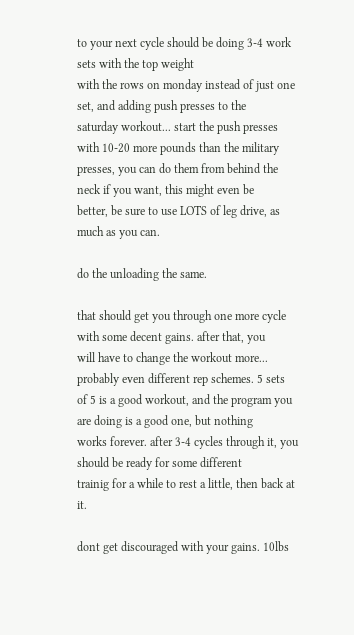to your next cycle should be doing 3-4 work sets with the top weight
with the rows on monday instead of just one set, and adding push presses to the
saturday workout... start the push presses with 10-20 more pounds than the military
presses, you can do them from behind the neck if you want, this might even be
better, be sure to use LOTS of leg drive, as much as you can.

do the unloading the same.

that should get you through one more cycle with some decent gains. after that, you
will have to change the workout more... probably even different rep schemes. 5 sets
of 5 is a good workout, and the program you are doing is a good one, but nothing
works forever. after 3-4 cycles through it, you should be ready for some different
trainig for a while to rest a little, then back at it.

dont get discouraged with your gains. 10lbs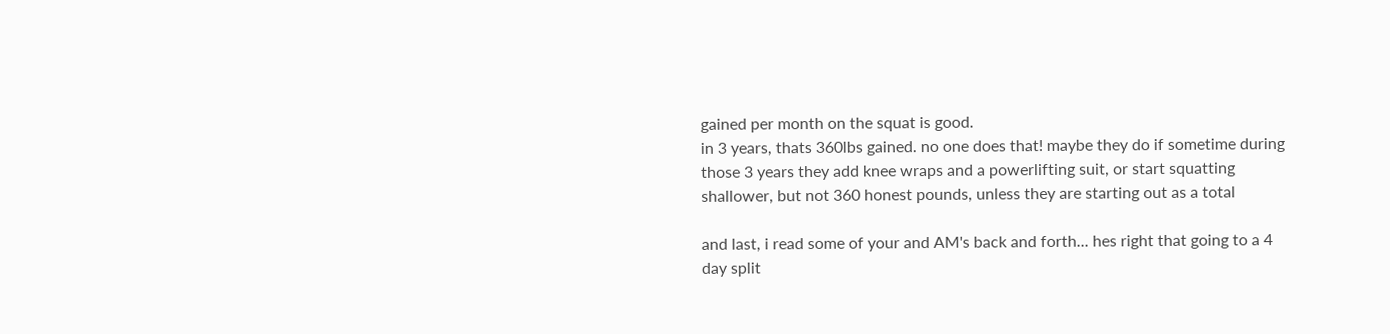gained per month on the squat is good.
in 3 years, thats 360lbs gained. no one does that! maybe they do if sometime during
those 3 years they add knee wraps and a powerlifting suit, or start squatting
shallower, but not 360 honest pounds, unless they are starting out as a total

and last, i read some of your and AM's back and forth... hes right that going to a 4
day split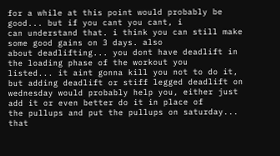for a while at this point would probably be good... but if you cant you cant, i
can understand that. i think you can still make some good gains on 3 days. also
about deadlifting... you dont have deadlift in the loading phase of the workout you
listed... it aint gonna kill you not to do it, but adding deadlift or stiff legged deadlift on
wednesday would probably help you, either just add it or even better do it in place of
the pullups and put the pullups on saturday... that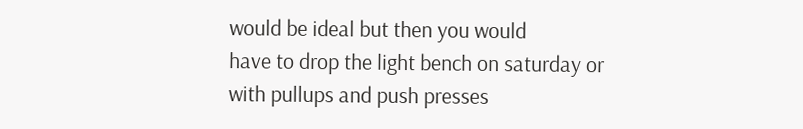would be ideal but then you would
have to drop the light bench on saturday or with pullups and push presses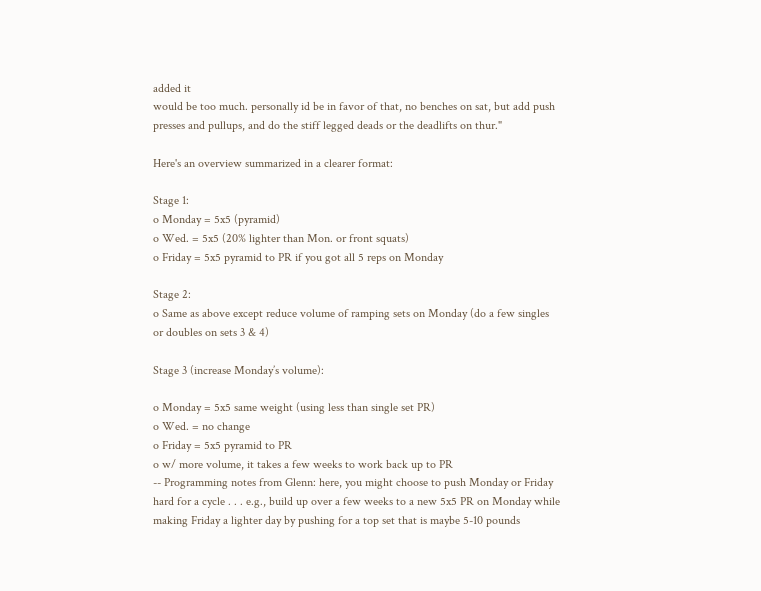added it
would be too much. personally id be in favor of that, no benches on sat, but add push
presses and pullups, and do the stiff legged deads or the deadlifts on thur."

Here's an overview summarized in a clearer format:

Stage 1:
o Monday = 5x5 (pyramid)
o Wed. = 5x5 (20% lighter than Mon. or front squats)
o Friday = 5x5 pyramid to PR if you got all 5 reps on Monday

Stage 2:
o Same as above except reduce volume of ramping sets on Monday (do a few singles
or doubles on sets 3 & 4)

Stage 3 (increase Monday’s volume):

o Monday = 5x5 same weight (using less than single set PR)
o Wed. = no change
o Friday = 5x5 pyramid to PR
o w/ more volume, it takes a few weeks to work back up to PR
-- Programming notes from Glenn: here, you might choose to push Monday or Friday
hard for a cycle . . . e.g., build up over a few weeks to a new 5x5 PR on Monday while
making Friday a lighter day by pushing for a top set that is maybe 5-10 pounds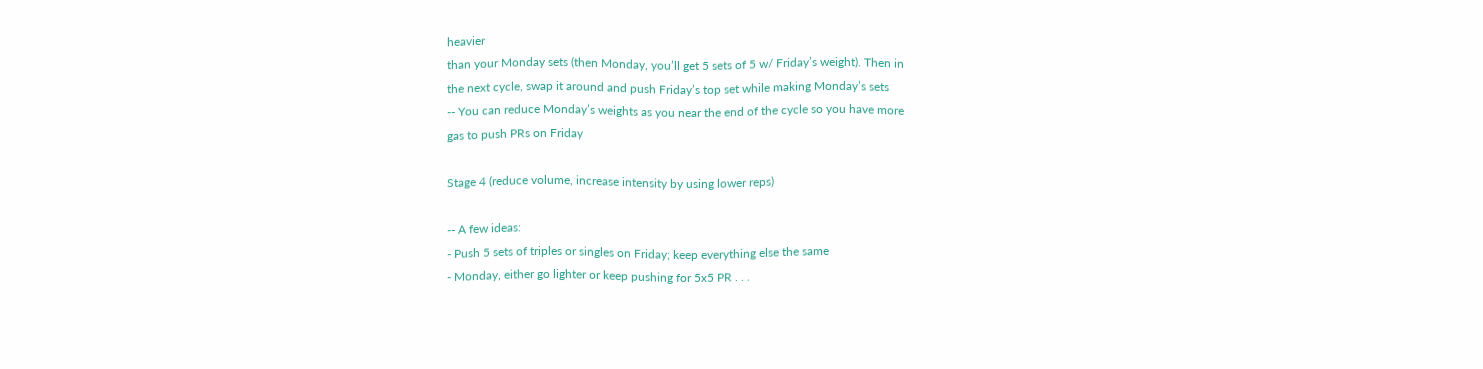heavier
than your Monday sets (then Monday, you’ll get 5 sets of 5 w/ Friday’s weight). Then in
the next cycle, swap it around and push Friday’s top set while making Monday’s sets
-- You can reduce Monday’s weights as you near the end of the cycle so you have more
gas to push PRs on Friday

Stage 4 (reduce volume, increase intensity by using lower reps)

-- A few ideas:
- Push 5 sets of triples or singles on Friday; keep everything else the same
- Monday, either go lighter or keep pushing for 5x5 PR . . .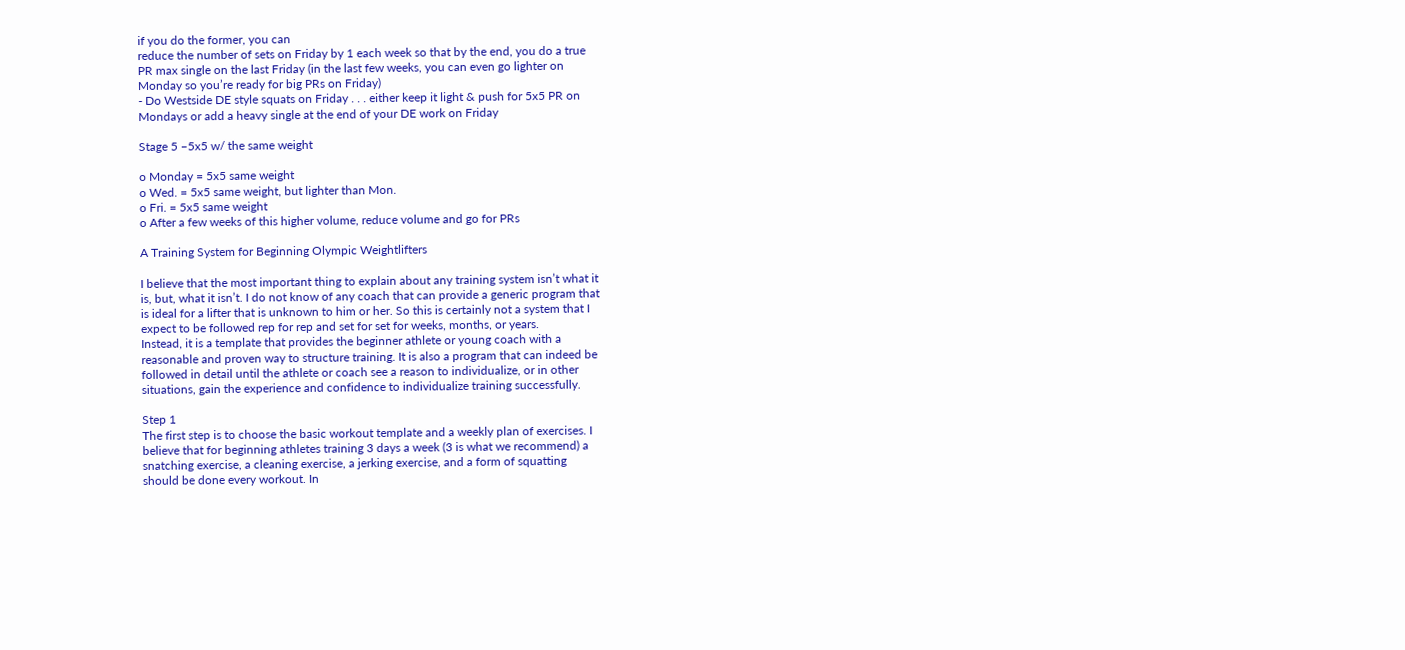if you do the former, you can
reduce the number of sets on Friday by 1 each week so that by the end, you do a true
PR max single on the last Friday (in the last few weeks, you can even go lighter on
Monday so you’re ready for big PRs on Friday)
- Do Westside DE style squats on Friday . . . either keep it light & push for 5x5 PR on
Mondays or add a heavy single at the end of your DE work on Friday

Stage 5 –5x5 w/ the same weight

o Monday = 5x5 same weight
o Wed. = 5x5 same weight, but lighter than Mon.
o Fri. = 5x5 same weight
o After a few weeks of this higher volume, reduce volume and go for PRs

A Training System for Beginning Olympic Weightlifters

I believe that the most important thing to explain about any training system isn’t what it
is, but, what it isn’t. I do not know of any coach that can provide a generic program that
is ideal for a lifter that is unknown to him or her. So this is certainly not a system that I
expect to be followed rep for rep and set for set for weeks, months, or years.
Instead, it is a template that provides the beginner athlete or young coach with a
reasonable and proven way to structure training. It is also a program that can indeed be
followed in detail until the athlete or coach see a reason to individualize, or in other
situations, gain the experience and confidence to individualize training successfully.

Step 1
The first step is to choose the basic workout template and a weekly plan of exercises. I
believe that for beginning athletes training 3 days a week (3 is what we recommend) a
snatching exercise, a cleaning exercise, a jerking exercise, and a form of squatting
should be done every workout. In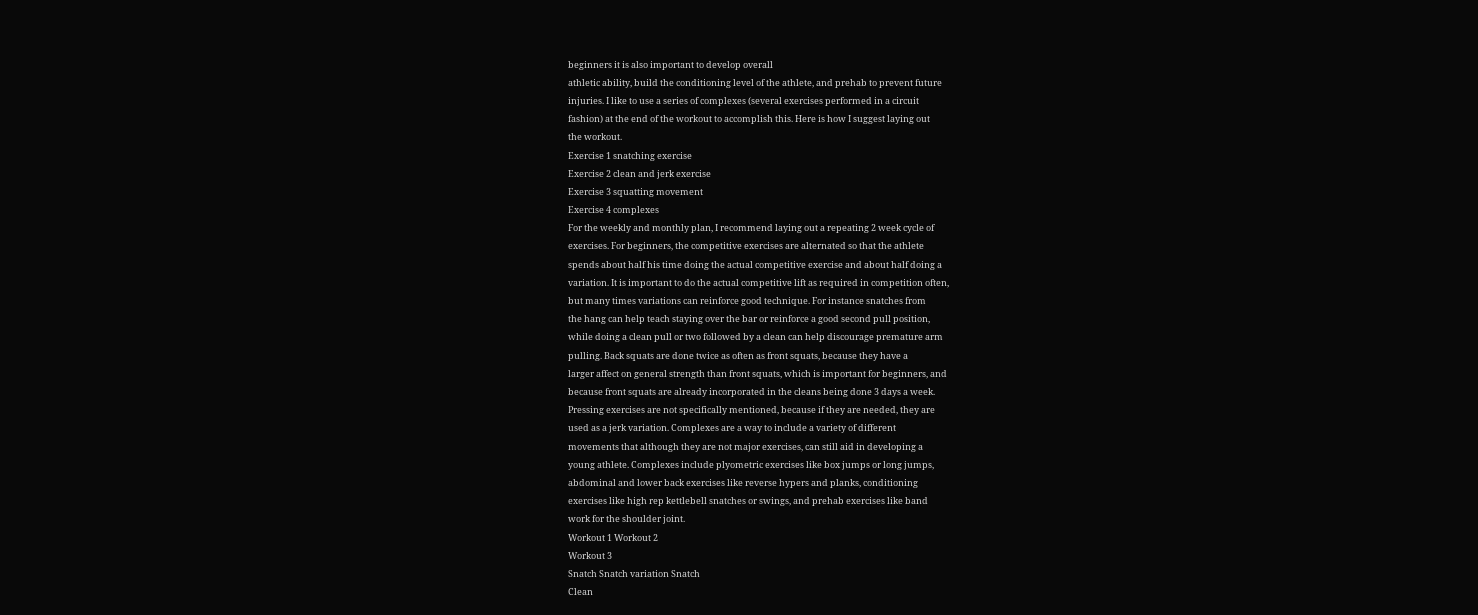beginners it is also important to develop overall
athletic ability, build the conditioning level of the athlete, and prehab to prevent future
injuries. I like to use a series of complexes (several exercises performed in a circuit
fashion) at the end of the workout to accomplish this. Here is how I suggest laying out
the workout.
Exercise 1 snatching exercise
Exercise 2 clean and jerk exercise
Exercise 3 squatting movement
Exercise 4 complexes
For the weekly and monthly plan, I recommend laying out a repeating 2 week cycle of
exercises. For beginners, the competitive exercises are alternated so that the athlete
spends about half his time doing the actual competitive exercise and about half doing a
variation. It is important to do the actual competitive lift as required in competition often,
but many times variations can reinforce good technique. For instance snatches from
the hang can help teach staying over the bar or reinforce a good second pull position,
while doing a clean pull or two followed by a clean can help discourage premature arm
pulling. Back squats are done twice as often as front squats, because they have a
larger affect on general strength than front squats, which is important for beginners, and
because front squats are already incorporated in the cleans being done 3 days a week.
Pressing exercises are not specifically mentioned, because if they are needed, they are
used as a jerk variation. Complexes are a way to include a variety of different
movements that although they are not major exercises, can still aid in developing a
young athlete. Complexes include plyometric exercises like box jumps or long jumps,
abdominal and lower back exercises like reverse hypers and planks, conditioning
exercises like high rep kettlebell snatches or swings, and prehab exercises like band
work for the shoulder joint.
Workout 1 Workout 2
Workout 3
Snatch Snatch variation Snatch
Clean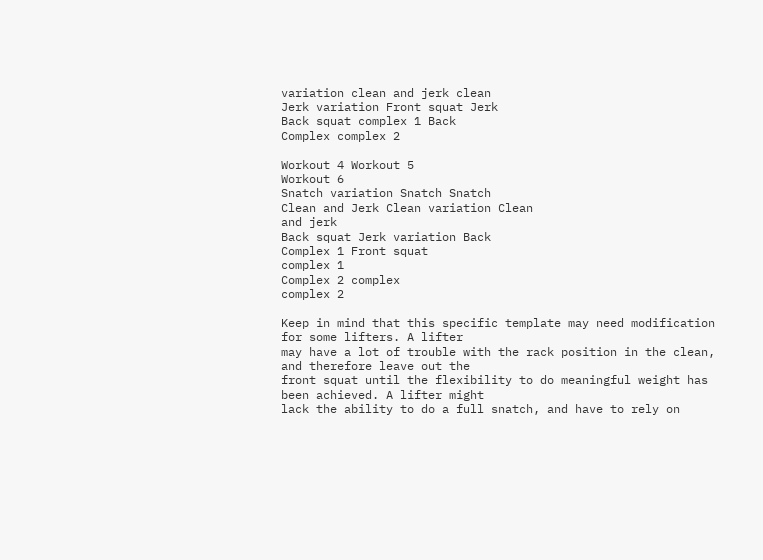variation clean and jerk clean
Jerk variation Front squat Jerk
Back squat complex 1 Back
Complex complex 2

Workout 4 Workout 5
Workout 6
Snatch variation Snatch Snatch
Clean and Jerk Clean variation Clean
and jerk
Back squat Jerk variation Back
Complex 1 Front squat
complex 1
Complex 2 complex
complex 2

Keep in mind that this specific template may need modification for some lifters. A lifter
may have a lot of trouble with the rack position in the clean, and therefore leave out the
front squat until the flexibility to do meaningful weight has been achieved. A lifter might
lack the ability to do a full snatch, and have to rely on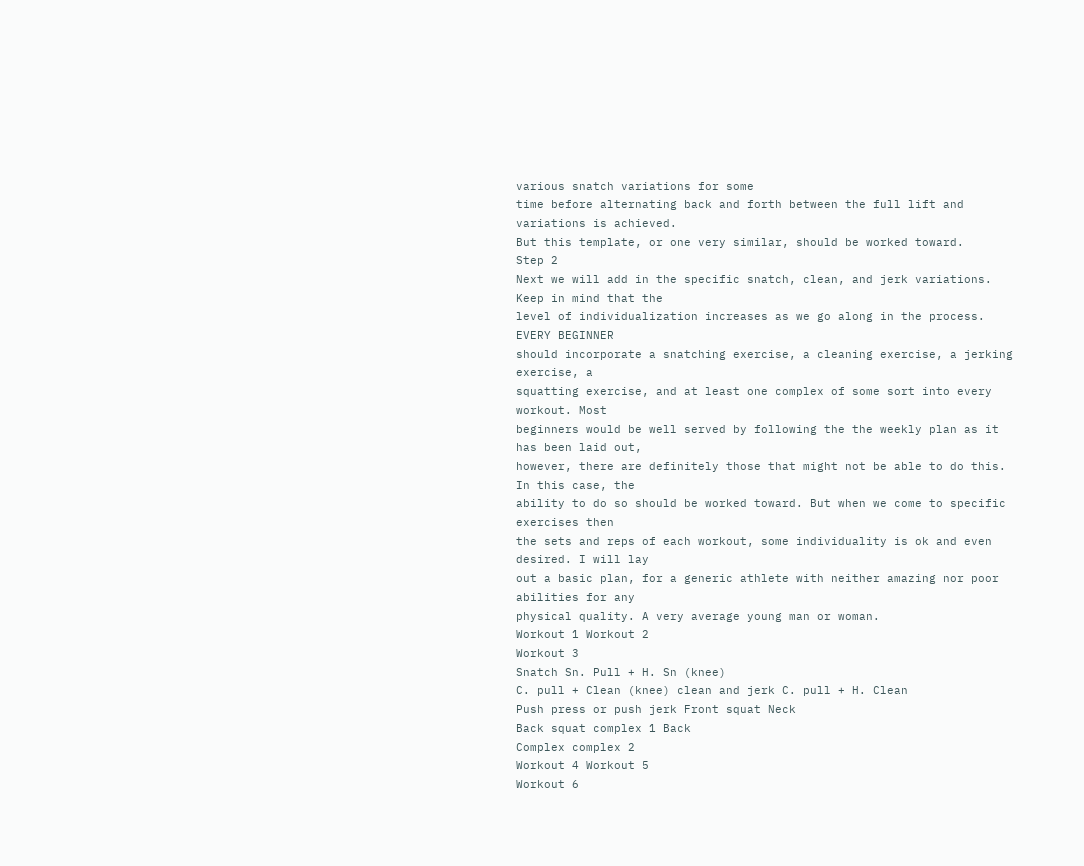various snatch variations for some
time before alternating back and forth between the full lift and variations is achieved.
But this template, or one very similar, should be worked toward.
Step 2
Next we will add in the specific snatch, clean, and jerk variations. Keep in mind that the
level of individualization increases as we go along in the process. EVERY BEGINNER
should incorporate a snatching exercise, a cleaning exercise, a jerking exercise, a
squatting exercise, and at least one complex of some sort into every workout. Most
beginners would be well served by following the the weekly plan as it has been laid out,
however, there are definitely those that might not be able to do this. In this case, the
ability to do so should be worked toward. But when we come to specific exercises then
the sets and reps of each workout, some individuality is ok and even desired. I will lay
out a basic plan, for a generic athlete with neither amazing nor poor abilities for any
physical quality. A very average young man or woman.
Workout 1 Workout 2
Workout 3
Snatch Sn. Pull + H. Sn (knee)
C. pull + Clean (knee) clean and jerk C. pull + H. Clean
Push press or push jerk Front squat Neck
Back squat complex 1 Back
Complex complex 2
Workout 4 Workout 5
Workout 6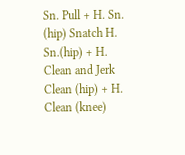Sn. Pull + H. Sn. (hip) Snatch H. Sn.(hip) + H.
Clean and Jerk Clean (hip) + H. Clean (knee)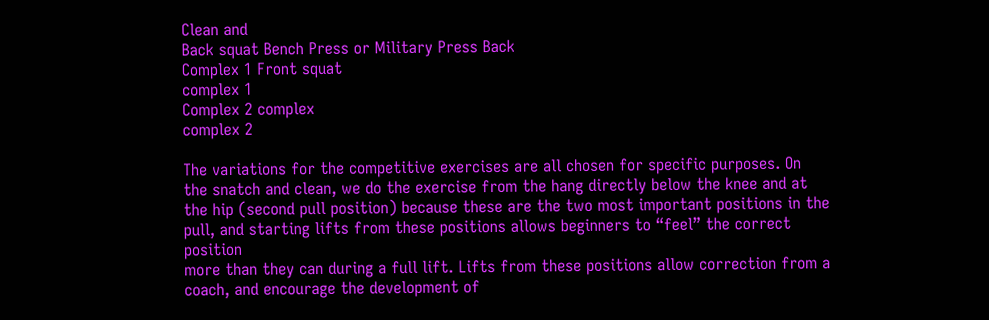Clean and
Back squat Bench Press or Military Press Back
Complex 1 Front squat
complex 1
Complex 2 complex
complex 2

The variations for the competitive exercises are all chosen for specific purposes. On
the snatch and clean, we do the exercise from the hang directly below the knee and at
the hip (second pull position) because these are the two most important positions in the
pull, and starting lifts from these positions allows beginners to “feel” the correct position
more than they can during a full lift. Lifts from these positions allow correction from a
coach, and encourage the development of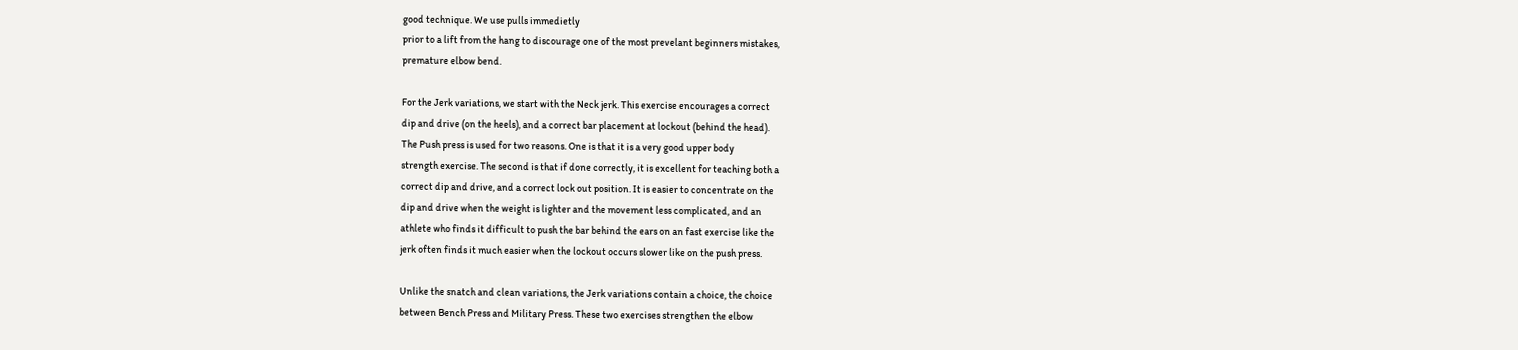good technique. We use pulls immedietly
prior to a lift from the hang to discourage one of the most prevelant beginners mistakes,
premature elbow bend.

For the Jerk variations, we start with the Neck jerk. This exercise encourages a correct
dip and drive (on the heels), and a correct bar placement at lockout (behind the head).
The Push press is used for two reasons. One is that it is a very good upper body
strength exercise. The second is that if done correctly, it is excellent for teaching both a
correct dip and drive, and a correct lock out position. It is easier to concentrate on the
dip and drive when the weight is lighter and the movement less complicated, and an
athlete who finds it difficult to push the bar behind the ears on an fast exercise like the
jerk often finds it much easier when the lockout occurs slower like on the push press.

Unlike the snatch and clean variations, the Jerk variations contain a choice, the choice
between Bench Press and Military Press. These two exercises strengthen the elbow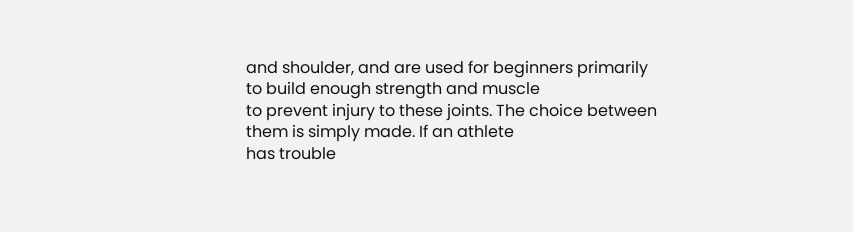and shoulder, and are used for beginners primarily to build enough strength and muscle
to prevent injury to these joints. The choice between them is simply made. If an athlete
has trouble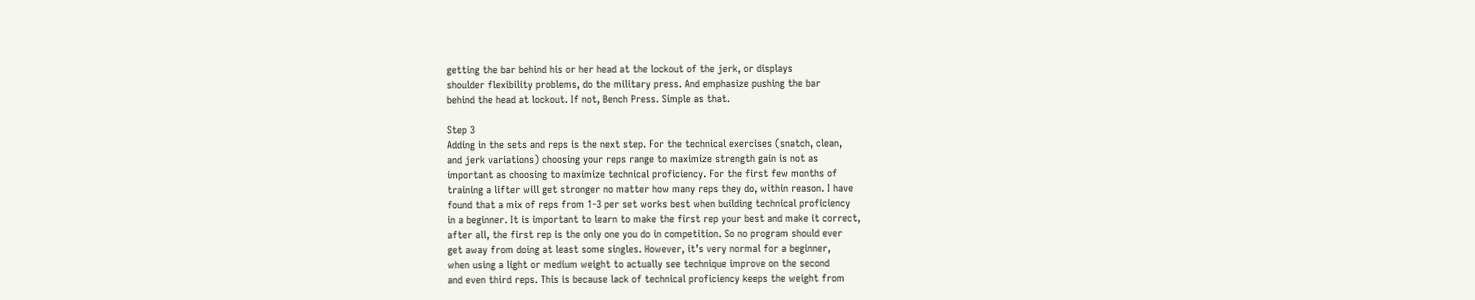getting the bar behind his or her head at the lockout of the jerk, or displays
shoulder flexibility problems, do the military press. And emphasize pushing the bar
behind the head at lockout. If not, Bench Press. Simple as that.

Step 3
Adding in the sets and reps is the next step. For the technical exercises (snatch, clean,
and jerk variations) choosing your reps range to maximize strength gain is not as
important as choosing to maximize technical proficiency. For the first few months of
training a lifter will get stronger no matter how many reps they do, within reason. I have
found that a mix of reps from 1-3 per set works best when building technical proficiency
in a beginner. It is important to learn to make the first rep your best and make it correct,
after all, the first rep is the only one you do in competition. So no program should ever
get away from doing at least some singles. However, it’s very normal for a beginner,
when using a light or medium weight to actually see technique improve on the second
and even third reps. This is because lack of technical proficiency keeps the weight from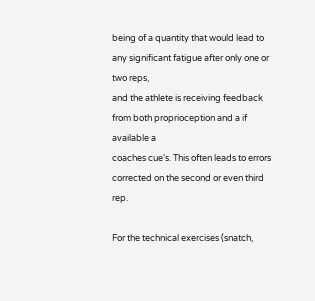being of a quantity that would lead to any significant fatigue after only one or two reps,
and the athlete is receiving feedback from both proprioception and a if available a
coaches cue’s. This often leads to errors corrected on the second or even third rep.

For the technical exercises (snatch,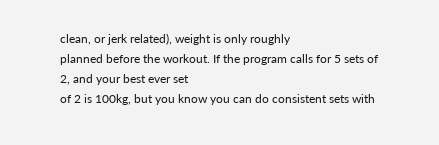clean, or jerk related), weight is only roughly
planned before the workout. If the program calls for 5 sets of 2, and your best ever set
of 2 is 100kg, but you know you can do consistent sets with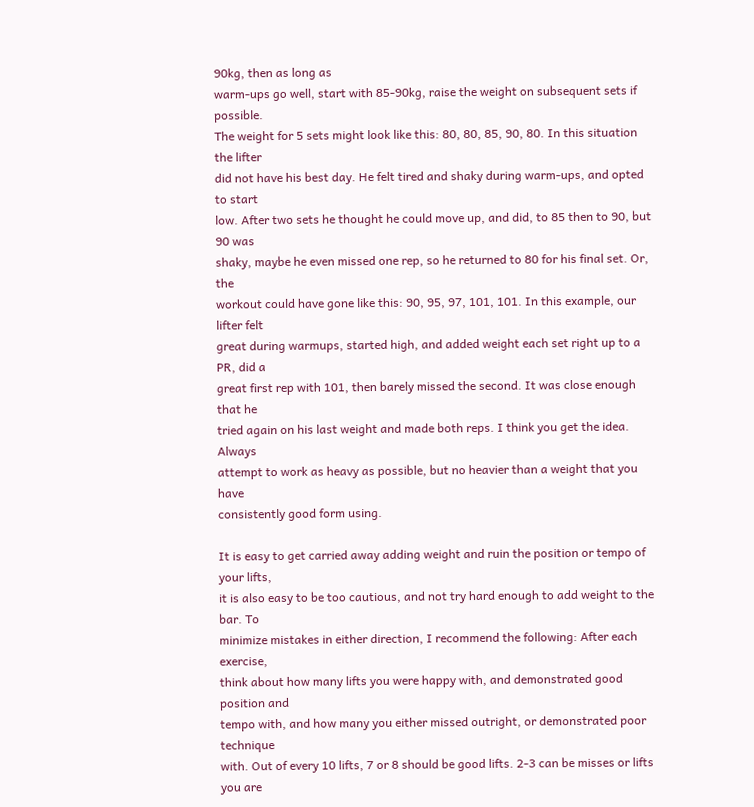90kg, then as long as
warm-ups go well, start with 85-90kg, raise the weight on subsequent sets if possible.
The weight for 5 sets might look like this: 80, 80, 85, 90, 80. In this situation the lifter
did not have his best day. He felt tired and shaky during warm-ups, and opted to start
low. After two sets he thought he could move up, and did, to 85 then to 90, but 90 was
shaky, maybe he even missed one rep, so he returned to 80 for his final set. Or, the
workout could have gone like this: 90, 95, 97, 101, 101. In this example, our lifter felt
great during warmups, started high, and added weight each set right up to a PR, did a
great first rep with 101, then barely missed the second. It was close enough that he
tried again on his last weight and made both reps. I think you get the idea. Always
attempt to work as heavy as possible, but no heavier than a weight that you have
consistently good form using.

It is easy to get carried away adding weight and ruin the position or tempo of your lifts,
it is also easy to be too cautious, and not try hard enough to add weight to the bar. To
minimize mistakes in either direction, I recommend the following: After each exercise,
think about how many lifts you were happy with, and demonstrated good position and
tempo with, and how many you either missed outright, or demonstrated poor technique
with. Out of every 10 lifts, 7 or 8 should be good lifts. 2-3 can be misses or lifts you are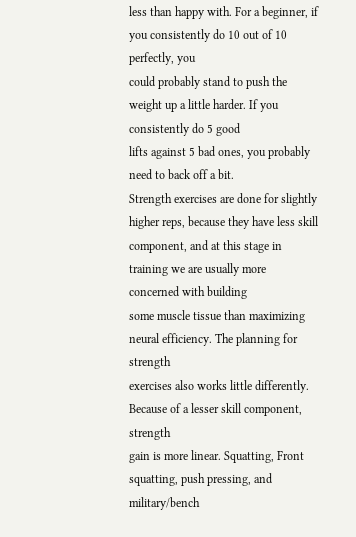less than happy with. For a beginner, if you consistently do 10 out of 10 perfectly, you
could probably stand to push the weight up a little harder. If you consistently do 5 good
lifts against 5 bad ones, you probably need to back off a bit.
Strength exercises are done for slightly higher reps, because they have less skill
component, and at this stage in training we are usually more concerned with building
some muscle tissue than maximizing neural efficiency. The planning for strength
exercises also works little differently. Because of a lesser skill component, strength
gain is more linear. Squatting, Front squatting, push pressing, and military/bench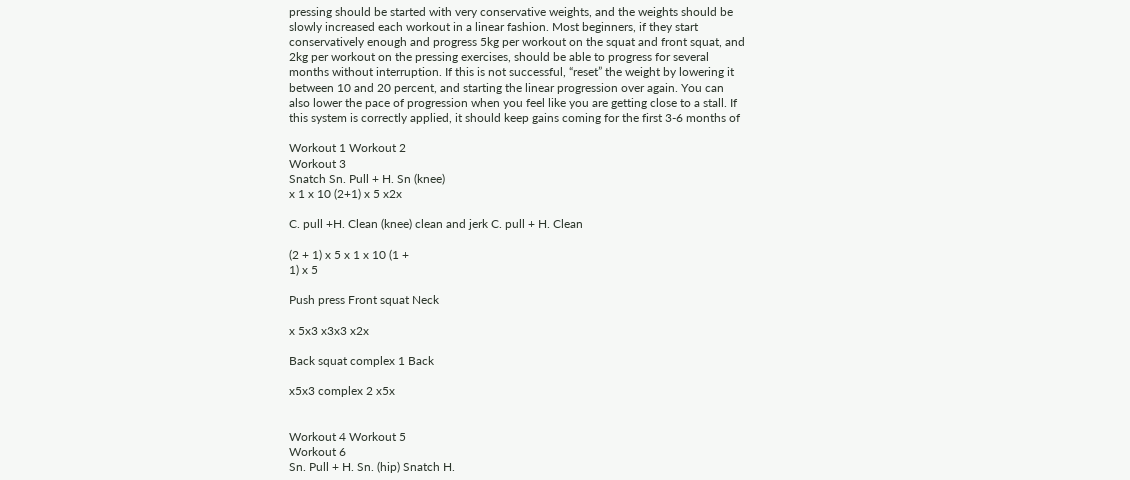pressing should be started with very conservative weights, and the weights should be
slowly increased each workout in a linear fashion. Most beginners, if they start
conservatively enough and progress 5kg per workout on the squat and front squat, and
2kg per workout on the pressing exercises, should be able to progress for several
months without interruption. If this is not successful, “reset” the weight by lowering it
between 10 and 20 percent, and starting the linear progression over again. You can
also lower the pace of progression when you feel like you are getting close to a stall. If
this system is correctly applied, it should keep gains coming for the first 3-6 months of

Workout 1 Workout 2
Workout 3
Snatch Sn. Pull + H. Sn (knee)
x 1 x 10 (2+1) x 5 x2x

C. pull +H. Clean (knee) clean and jerk C. pull + H. Clean

(2 + 1) x 5 x 1 x 10 (1 +
1) x 5

Push press Front squat Neck

x 5x3 x3x3 x2x

Back squat complex 1 Back

x5x3 complex 2 x5x


Workout 4 Workout 5
Workout 6
Sn. Pull + H. Sn. (hip) Snatch H.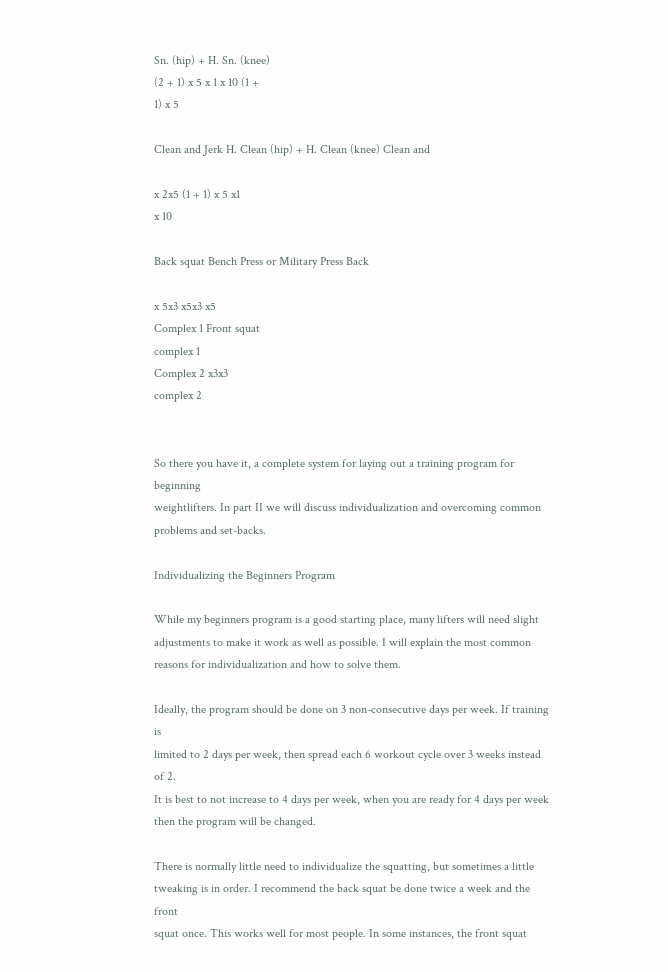Sn. (hip) + H. Sn. (knee)
(2 + 1) x 5 x 1 x 10 (1 +
1) x 5

Clean and Jerk H. Clean (hip) + H. Clean (knee) Clean and

x 2x5 (1 + 1) x 5 x1
x 10

Back squat Bench Press or Military Press Back

x 5x3 x5x3 x5
Complex 1 Front squat
complex 1
Complex 2 x3x3
complex 2


So there you have it, a complete system for laying out a training program for beginning
weightlifters. In part II we will discuss individualization and overcoming common
problems and set-backs.

Individualizing the Beginners Program

While my beginners program is a good starting place, many lifters will need slight
adjustments to make it work as well as possible. I will explain the most common
reasons for individualization and how to solve them.

Ideally, the program should be done on 3 non-consecutive days per week. If training is
limited to 2 days per week, then spread each 6 workout cycle over 3 weeks instead of 2.
It is best to not increase to 4 days per week, when you are ready for 4 days per week
then the program will be changed.

There is normally little need to individualize the squatting, but sometimes a little
tweaking is in order. I recommend the back squat be done twice a week and the front
squat once. This works well for most people. In some instances, the front squat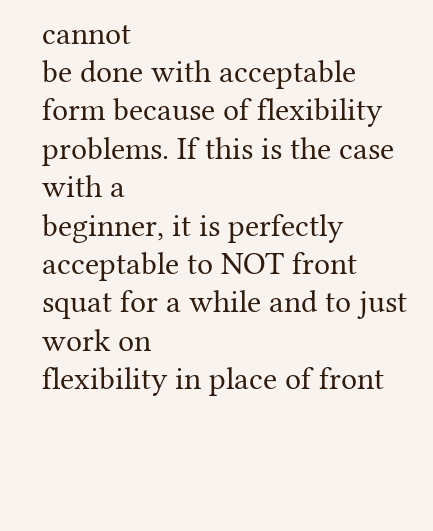cannot
be done with acceptable form because of flexibility problems. If this is the case with a
beginner, it is perfectly acceptable to NOT front squat for a while and to just work on
flexibility in place of front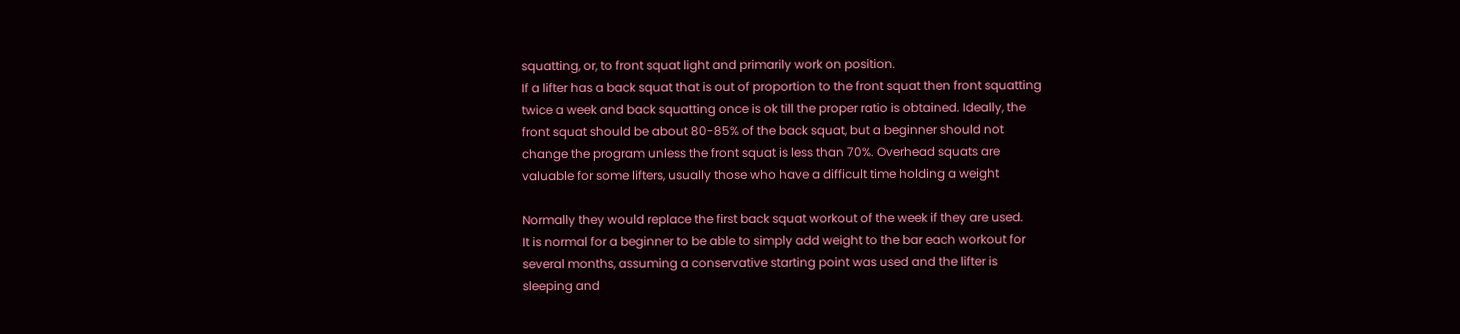squatting, or, to front squat light and primarily work on position.
If a lifter has a back squat that is out of proportion to the front squat then front squatting
twice a week and back squatting once is ok till the proper ratio is obtained. Ideally, the
front squat should be about 80-85% of the back squat, but a beginner should not
change the program unless the front squat is less than 70%. Overhead squats are
valuable for some lifters, usually those who have a difficult time holding a weight

Normally they would replace the first back squat workout of the week if they are used.
It is normal for a beginner to be able to simply add weight to the bar each workout for
several months, assuming a conservative starting point was used and the lifter is
sleeping and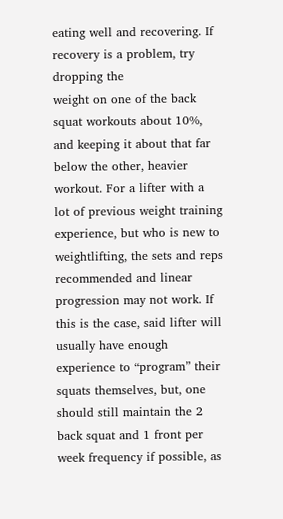eating well and recovering. If recovery is a problem, try dropping the
weight on one of the back squat workouts about 10%, and keeping it about that far
below the other, heavier workout. For a lifter with a lot of previous weight training
experience, but who is new to weightlifting, the sets and reps recommended and linear
progression may not work. If this is the case, said lifter will usually have enough
experience to “program” their squats themselves, but, one should still maintain the 2
back squat and 1 front per week frequency if possible, as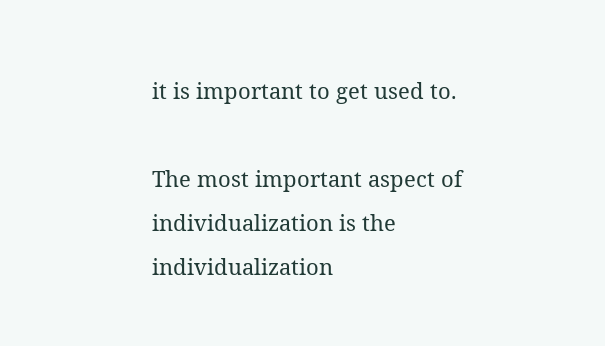it is important to get used to.

The most important aspect of individualization is the individualization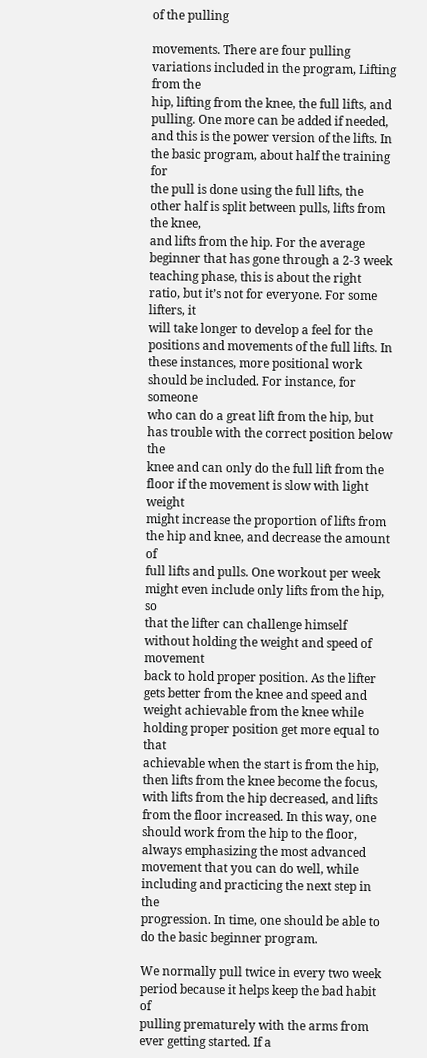of the pulling

movements. There are four pulling variations included in the program, Lifting from the
hip, lifting from the knee, the full lifts, and pulling. One more can be added if needed,
and this is the power version of the lifts. In the basic program, about half the training for
the pull is done using the full lifts, the other half is split between pulls, lifts from the knee,
and lifts from the hip. For the average beginner that has gone through a 2-3 week
teaching phase, this is about the right ratio, but it’s not for everyone. For some lifters, it
will take longer to develop a feel for the positions and movements of the full lifts. In
these instances, more positional work should be included. For instance, for someone
who can do a great lift from the hip, but has trouble with the correct position below the
knee and can only do the full lift from the floor if the movement is slow with light weight
might increase the proportion of lifts from the hip and knee, and decrease the amount of
full lifts and pulls. One workout per week might even include only lifts from the hip, so
that the lifter can challenge himself without holding the weight and speed of movement
back to hold proper position. As the lifter gets better from the knee and speed and
weight achievable from the knee while holding proper position get more equal to that
achievable when the start is from the hip, then lifts from the knee become the focus,
with lifts from the hip decreased, and lifts from the floor increased. In this way, one
should work from the hip to the floor, always emphasizing the most advanced
movement that you can do well, while including and practicing the next step in the
progression. In time, one should be able to do the basic beginner program.

We normally pull twice in every two week period because it helps keep the bad habit of
pulling prematurely with the arms from ever getting started. If a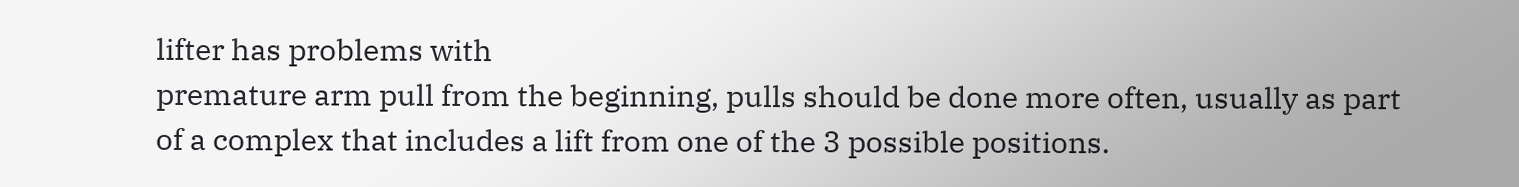lifter has problems with
premature arm pull from the beginning, pulls should be done more often, usually as part
of a complex that includes a lift from one of the 3 possible positions.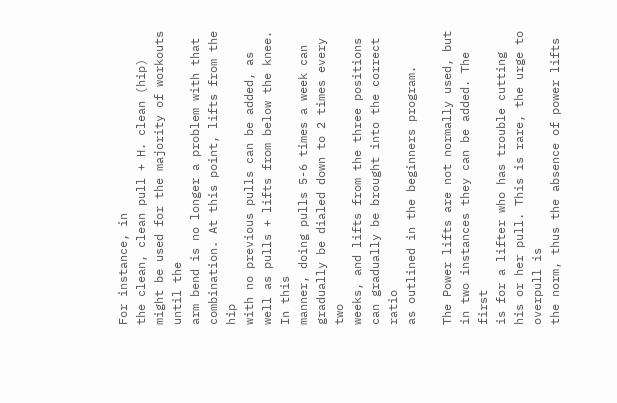For instance, in
the clean, clean pull + H. clean (hip) might be used for the majority of workouts until the
arm bend is no longer a problem with that combination. At this point, lifts from the hip
with no previous pulls can be added, as well as pulls + lifts from below the knee. In this
manner, doing pulls 5-6 times a week can gradually be dialed down to 2 times every two
weeks, and lifts from the three positions can gradually be brought into the correct ratio
as outlined in the beginners program.

The Power lifts are not normally used, but in two instances they can be added. The first
is for a lifter who has trouble cutting his or her pull. This is rare, the urge to overpull is
the norm, thus the absence of power lifts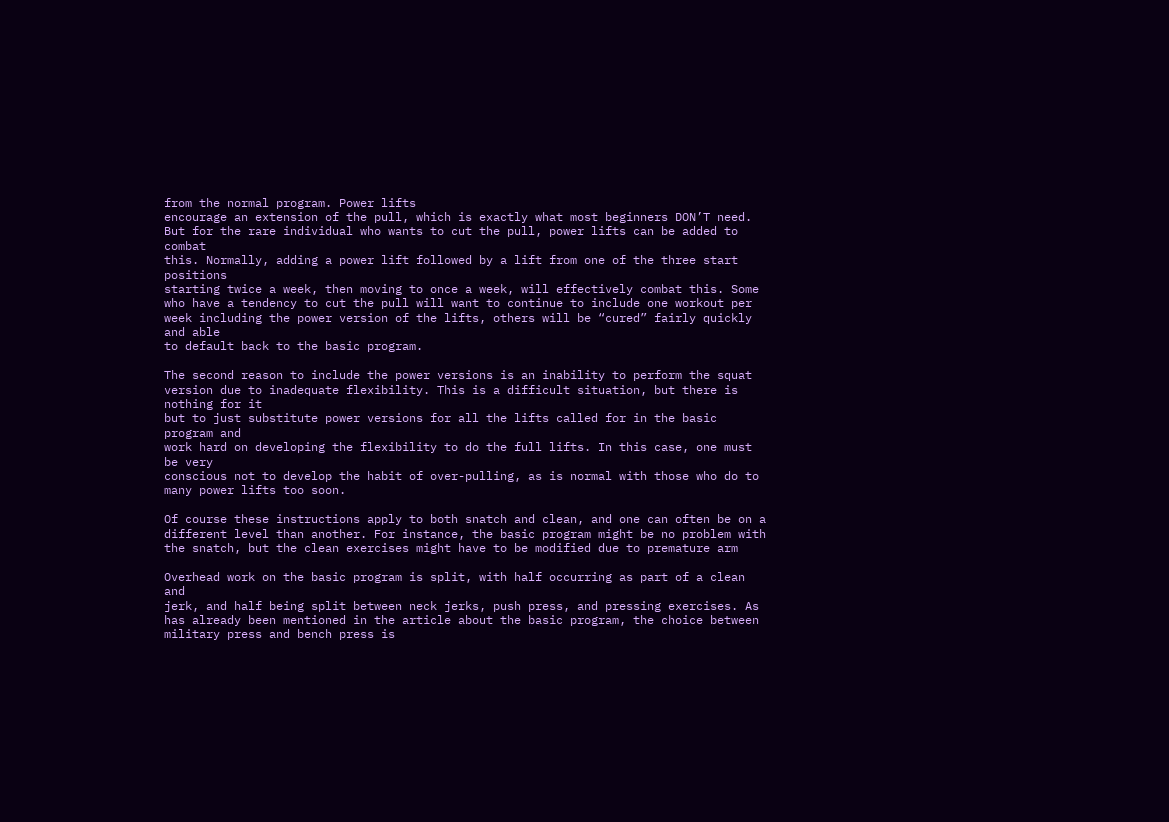from the normal program. Power lifts
encourage an extension of the pull, which is exactly what most beginners DON’T need.
But for the rare individual who wants to cut the pull, power lifts can be added to combat
this. Normally, adding a power lift followed by a lift from one of the three start positions
starting twice a week, then moving to once a week, will effectively combat this. Some
who have a tendency to cut the pull will want to continue to include one workout per
week including the power version of the lifts, others will be “cured” fairly quickly and able
to default back to the basic program.

The second reason to include the power versions is an inability to perform the squat
version due to inadequate flexibility. This is a difficult situation, but there is nothing for it
but to just substitute power versions for all the lifts called for in the basic program and
work hard on developing the flexibility to do the full lifts. In this case, one must be very
conscious not to develop the habit of over-pulling, as is normal with those who do to
many power lifts too soon.

Of course these instructions apply to both snatch and clean, and one can often be on a
different level than another. For instance, the basic program might be no problem with
the snatch, but the clean exercises might have to be modified due to premature arm

Overhead work on the basic program is split, with half occurring as part of a clean and
jerk, and half being split between neck jerks, push press, and pressing exercises. As
has already been mentioned in the article about the basic program, the choice between
military press and bench press is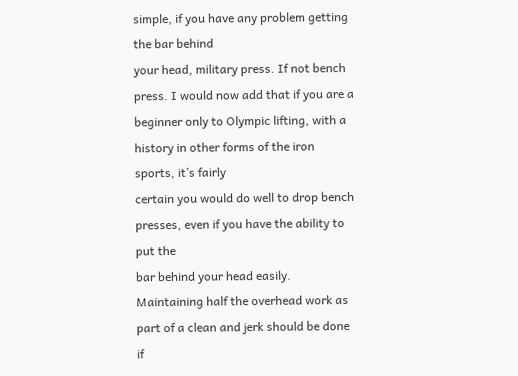simple, if you have any problem getting the bar behind
your head, military press. If not bench press. I would now add that if you are a
beginner only to Olympic lifting, with a history in other forms of the iron sports, it’s fairly
certain you would do well to drop bench presses, even if you have the ability to put the
bar behind your head easily.
Maintaining half the overhead work as part of a clean and jerk should be done if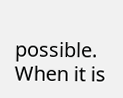possible. When it is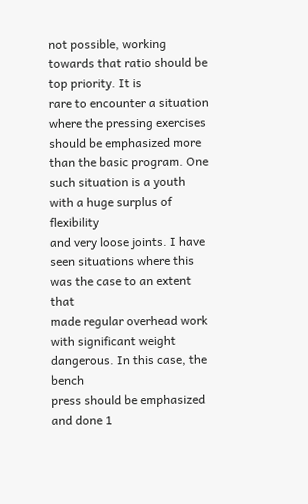not possible, working towards that ratio should be top priority. It is
rare to encounter a situation where the pressing exercises should be emphasized more
than the basic program. One such situation is a youth with a huge surplus of flexibility
and very loose joints. I have seen situations where this was the case to an extent that
made regular overhead work with significant weight dangerous. In this case, the bench
press should be emphasized and done 1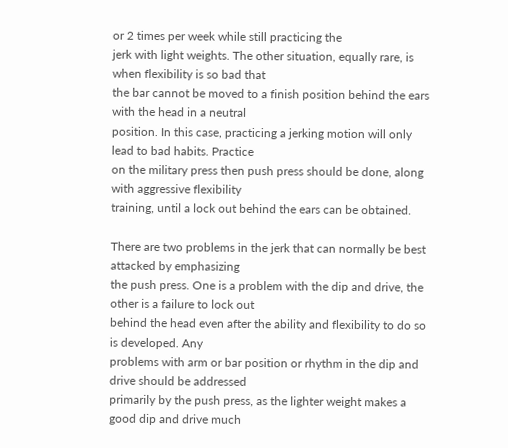or 2 times per week while still practicing the
jerk with light weights. The other situation, equally rare, is when flexibility is so bad that
the bar cannot be moved to a finish position behind the ears with the head in a neutral
position. In this case, practicing a jerking motion will only lead to bad habits. Practice
on the military press then push press should be done, along with aggressive flexibility
training, until a lock out behind the ears can be obtained.

There are two problems in the jerk that can normally be best attacked by emphasizing
the push press. One is a problem with the dip and drive, the other is a failure to lock out
behind the head even after the ability and flexibility to do so is developed. Any
problems with arm or bar position or rhythm in the dip and drive should be addressed
primarily by the push press, as the lighter weight makes a good dip and drive much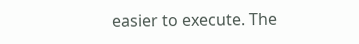easier to execute. The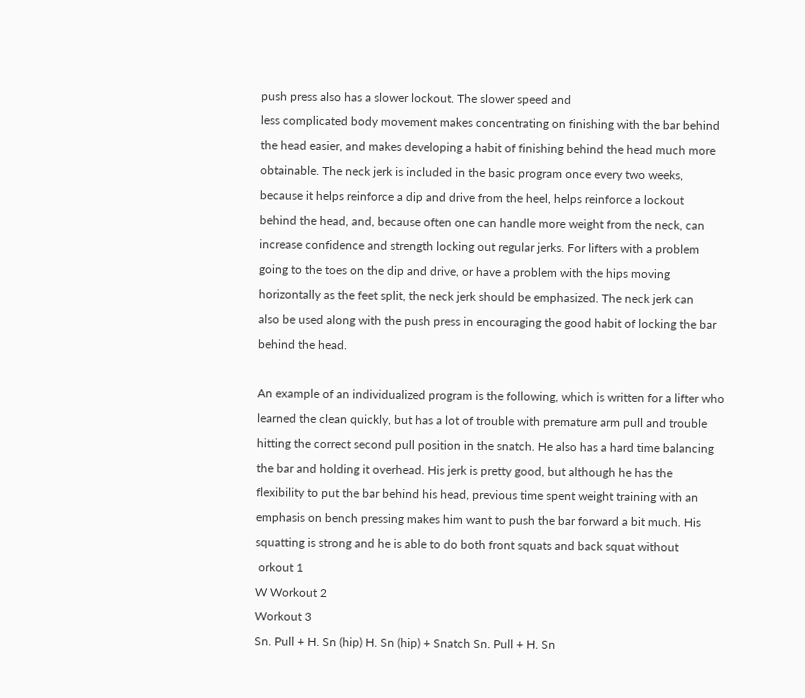push press also has a slower lockout. The slower speed and
less complicated body movement makes concentrating on finishing with the bar behind
the head easier, and makes developing a habit of finishing behind the head much more
obtainable. The neck jerk is included in the basic program once every two weeks,
because it helps reinforce a dip and drive from the heel, helps reinforce a lockout
behind the head, and, because often one can handle more weight from the neck, can
increase confidence and strength locking out regular jerks. For lifters with a problem
going to the toes on the dip and drive, or have a problem with the hips moving
horizontally as the feet split, the neck jerk should be emphasized. The neck jerk can
also be used along with the push press in encouraging the good habit of locking the bar
behind the head.

An example of an individualized program is the following, which is written for a lifter who
learned the clean quickly, but has a lot of trouble with premature arm pull and trouble
hitting the correct second pull position in the snatch. He also has a hard time balancing
the bar and holding it overhead. His jerk is pretty good, but although he has the
flexibility to put the bar behind his head, previous time spent weight training with an
emphasis on bench pressing makes him want to push the bar forward a bit much. His
squatting is strong and he is able to do both front squats and back squat without
 orkout 1
W Workout 2
Workout 3
Sn. Pull + H. Sn (hip) H. Sn (hip) + Snatch Sn. Pull + H. Sn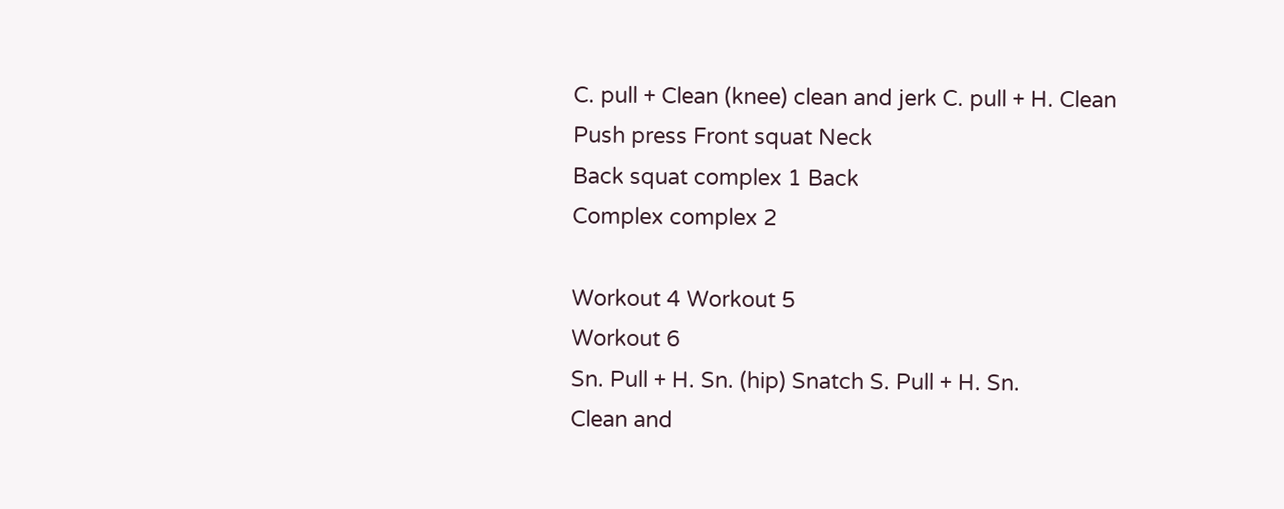C. pull + Clean (knee) clean and jerk C. pull + H. Clean
Push press Front squat Neck
Back squat complex 1 Back
Complex complex 2

Workout 4 Workout 5
Workout 6
Sn. Pull + H. Sn. (hip) Snatch S. Pull + H. Sn.
Clean and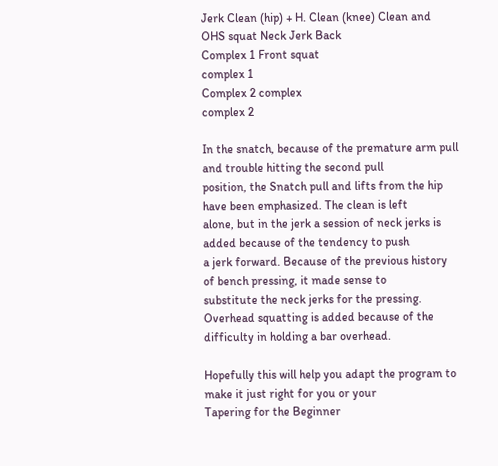Jerk Clean (hip) + H. Clean (knee) Clean and
OHS squat Neck Jerk Back
Complex 1 Front squat
complex 1
Complex 2 complex
complex 2

In the snatch, because of the premature arm pull and trouble hitting the second pull
position, the Snatch pull and lifts from the hip have been emphasized. The clean is left
alone, but in the jerk a session of neck jerks is added because of the tendency to push
a jerk forward. Because of the previous history of bench pressing, it made sense to
substitute the neck jerks for the pressing. Overhead squatting is added because of the
difficulty in holding a bar overhead.

Hopefully this will help you adapt the program to make it just right for you or your
Tapering for the Beginner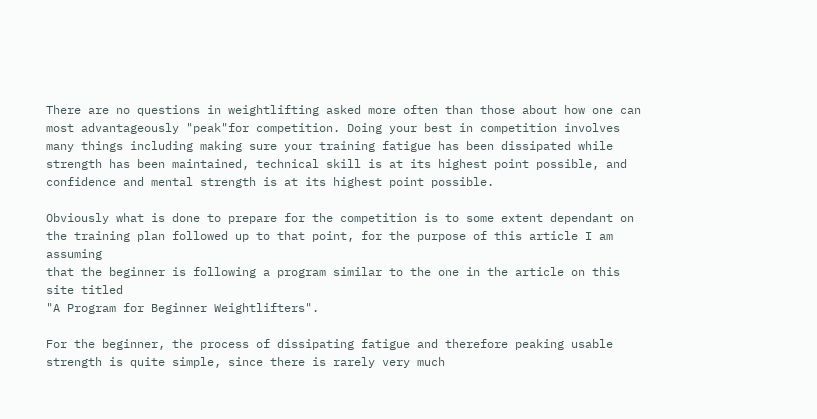There are no questions in weightlifting asked more often than those about how one can
most advantageously "peak"for competition. Doing your best in competition involves
many things including making sure your training fatigue has been dissipated while
strength has been maintained, technical skill is at its highest point possible, and
confidence and mental strength is at its highest point possible.

Obviously what is done to prepare for the competition is to some extent dependant on
the training plan followed up to that point, for the purpose of this article I am assuming
that the beginner is following a program similar to the one in the article on this site titled
"A Program for Beginner Weightlifters".

For the beginner, the process of dissipating fatigue and therefore peaking usable
strength is quite simple, since there is rarely very much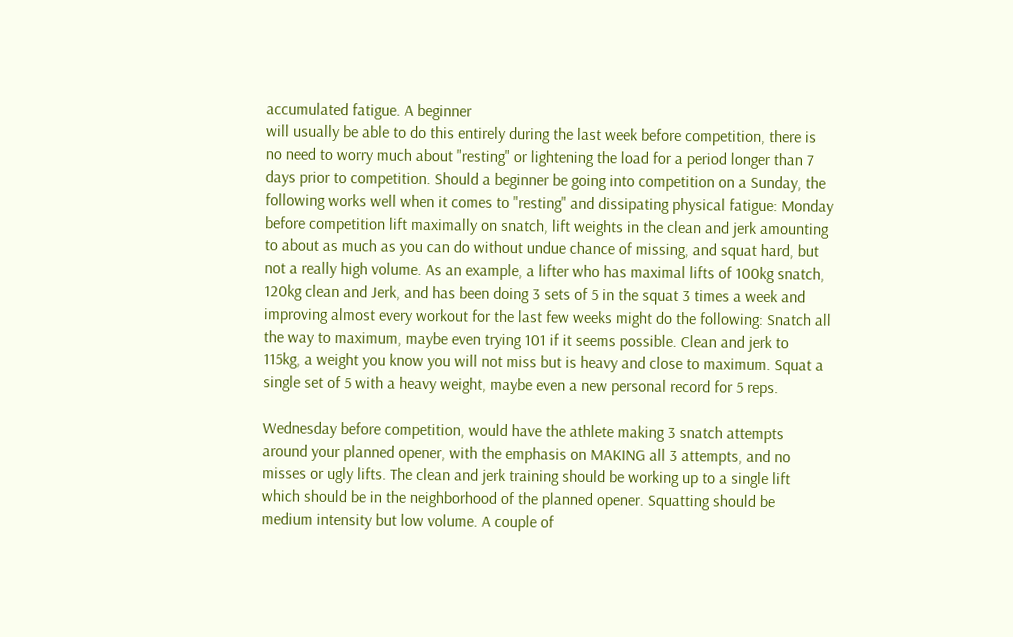accumulated fatigue. A beginner
will usually be able to do this entirely during the last week before competition, there is
no need to worry much about "resting" or lightening the load for a period longer than 7
days prior to competition. Should a beginner be going into competition on a Sunday, the
following works well when it comes to "resting" and dissipating physical fatigue: Monday
before competition lift maximally on snatch, lift weights in the clean and jerk amounting
to about as much as you can do without undue chance of missing, and squat hard, but
not a really high volume. As an example, a lifter who has maximal lifts of 100kg snatch,
120kg clean and Jerk, and has been doing 3 sets of 5 in the squat 3 times a week and
improving almost every workout for the last few weeks might do the following: Snatch all
the way to maximum, maybe even trying 101 if it seems possible. Clean and jerk to
115kg, a weight you know you will not miss but is heavy and close to maximum. Squat a
single set of 5 with a heavy weight, maybe even a new personal record for 5 reps.

Wednesday before competition, would have the athlete making 3 snatch attempts
around your planned opener, with the emphasis on MAKING all 3 attempts, and no
misses or ugly lifts. The clean and jerk training should be working up to a single lift
which should be in the neighborhood of the planned opener. Squatting should be
medium intensity but low volume. A couple of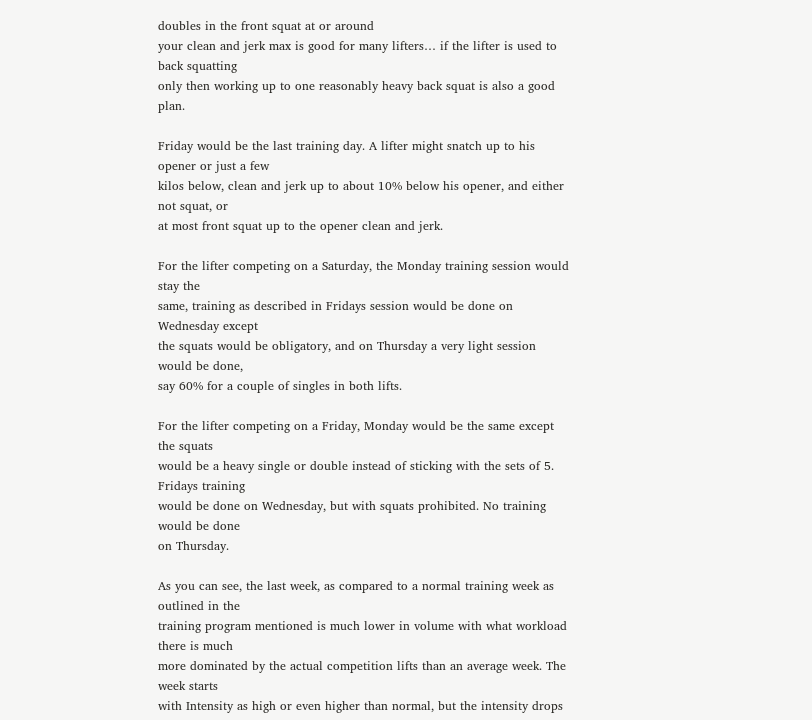doubles in the front squat at or around
your clean and jerk max is good for many lifters… if the lifter is used to back squatting
only then working up to one reasonably heavy back squat is also a good plan.

Friday would be the last training day. A lifter might snatch up to his opener or just a few
kilos below, clean and jerk up to about 10% below his opener, and either not squat, or
at most front squat up to the opener clean and jerk.

For the lifter competing on a Saturday, the Monday training session would stay the
same, training as described in Fridays session would be done on Wednesday except
the squats would be obligatory, and on Thursday a very light session would be done,
say 60% for a couple of singles in both lifts.

For the lifter competing on a Friday, Monday would be the same except the squats
would be a heavy single or double instead of sticking with the sets of 5. Fridays training
would be done on Wednesday, but with squats prohibited. No training would be done
on Thursday.

As you can see, the last week, as compared to a normal training week as outlined in the
training program mentioned is much lower in volume with what workload there is much
more dominated by the actual competition lifts than an average week. The week starts
with Intensity as high or even higher than normal, but the intensity drops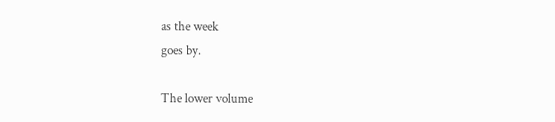as the week
goes by.

The lower volume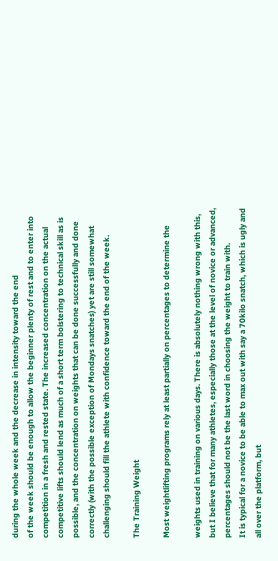during the whole week and the decrease in intensity toward the end
of the week should be enough to allow the beginner plenty of rest and to enter into
competition in a fresh and rested state. The increased concentration on the actual
competitive lifts should lend as much of a short term bolstering to technical skill as is
possible, and the concentration on weights that can be done successfully and done
correctly (with the possible exception of Mondays snatches) yet are still somewhat
challenging should fill the athlete with confidence toward the end of the week.

The Training Weight

Most weightlifting programs rely at least partially on percentages to determine the

weights used in training on various days. There is absolutely nothing wrong with this,
but I believe that for many athletes, especially those at the level of novice or advanced,
percentages should not be the last word in choosing the weight to train with.
It is typical for a novice to be able to max out with say a 70kilo snatch, which is ugly and
all over the platform, but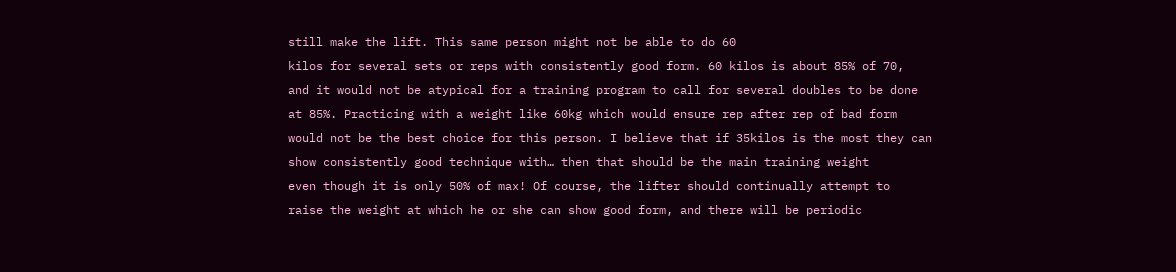still make the lift. This same person might not be able to do 60
kilos for several sets or reps with consistently good form. 60 kilos is about 85% of 70,
and it would not be atypical for a training program to call for several doubles to be done
at 85%. Practicing with a weight like 60kg which would ensure rep after rep of bad form
would not be the best choice for this person. I believe that if 35kilos is the most they can
show consistently good technique with… then that should be the main training weight
even though it is only 50% of max! Of course, the lifter should continually attempt to
raise the weight at which he or she can show good form, and there will be periodic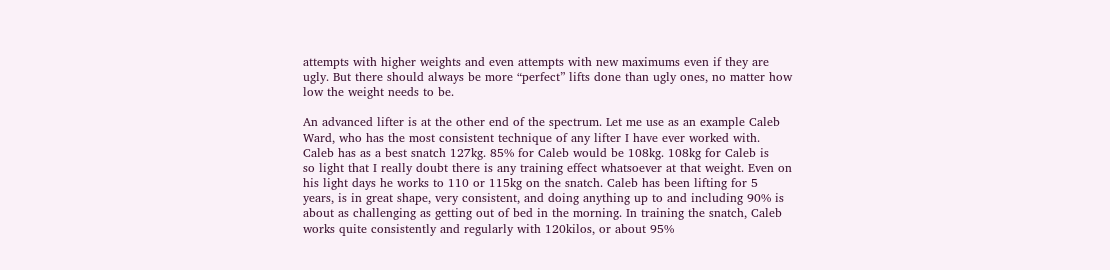attempts with higher weights and even attempts with new maximums even if they are
ugly. But there should always be more “perfect” lifts done than ugly ones, no matter how
low the weight needs to be.

An advanced lifter is at the other end of the spectrum. Let me use as an example Caleb
Ward, who has the most consistent technique of any lifter I have ever worked with.
Caleb has as a best snatch 127kg. 85% for Caleb would be 108kg. 108kg for Caleb is
so light that I really doubt there is any training effect whatsoever at that weight. Even on
his light days he works to 110 or 115kg on the snatch. Caleb has been lifting for 5
years, is in great shape, very consistent, and doing anything up to and including 90% is
about as challenging as getting out of bed in the morning. In training the snatch, Caleb
works quite consistently and regularly with 120kilos, or about 95%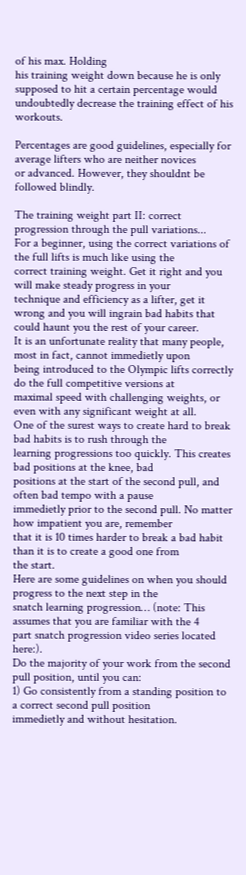of his max. Holding
his training weight down because he is only supposed to hit a certain percentage would
undoubtedly decrease the training effect of his workouts.

Percentages are good guidelines, especially for average lifters who are neither novices
or advanced. However, they shouldnt be followed blindly.

The training weight part II: correct progression through the pull variations...
For a beginner, using the correct variations of the full lifts is much like using the
correct training weight. Get it right and you will make steady progress in your
technique and efficiency as a lifter, get it wrong and you will ingrain bad habits that
could haunt you the rest of your career.
It is an unfortunate reality that many people, most in fact, cannot immedietly upon
being introduced to the Olympic lifts correctly do the full competitive versions at
maximal speed with challenging weights, or even with any significant weight at all.
One of the surest ways to create hard to break bad habits is to rush through the
learning progressions too quickly. This creates bad positions at the knee, bad
positions at the start of the second pull, and often bad tempo with a pause
immedietly prior to the second pull. No matter how impatient you are, remember
that it is 10 times harder to break a bad habit than it is to create a good one from
the start.
Here are some guidelines on when you should progress to the next step in the
snatch learning progression… (note: This assumes that you are familiar with the 4
part snatch progression video series located here:).
Do the majority of your work from the second pull position, until you can:
1) Go consistently from a standing position to a correct second pull position
immedietly and without hesitation.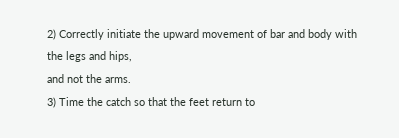2) Correctly initiate the upward movement of bar and body with the legs and hips,
and not the arms.
3) Time the catch so that the feet return to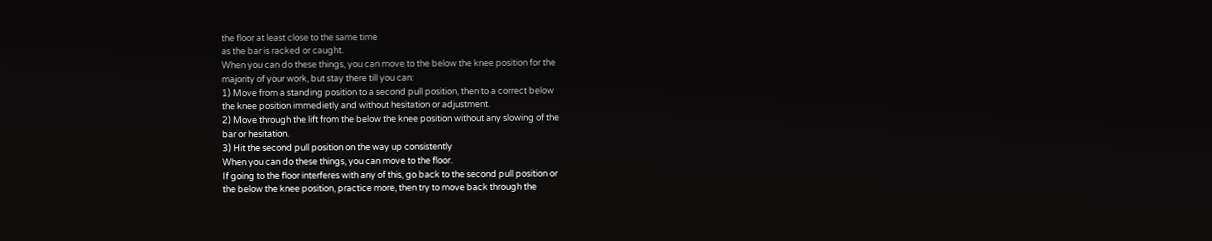the floor at least close to the same time
as the bar is racked or caught.
When you can do these things, you can move to the below the knee position for the
majority of your work, but stay there till you can:
1) Move from a standing position to a second pull position, then to a correct below
the knee position immedietly and without hesitation or adjustment.
2) Move through the lift from the below the knee position without any slowing of the
bar or hesitation.
3) Hit the second pull position on the way up consistently
When you can do these things, you can move to the floor.
If going to the floor interferes with any of this, go back to the second pull position or
the below the knee position, practice more, then try to move back through the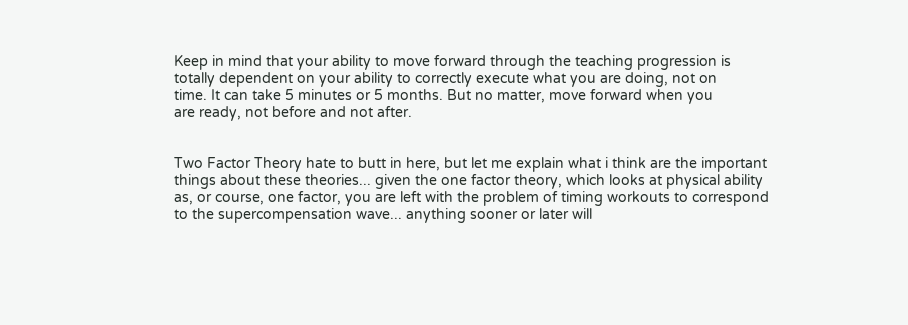Keep in mind that your ability to move forward through the teaching progression is
totally dependent on your ability to correctly execute what you are doing, not on
time. It can take 5 minutes or 5 months. But no matter, move forward when you
are ready, not before and not after.


Two Factor Theory hate to butt in here, but let me explain what i think are the important
things about these theories... given the one factor theory, which looks at physical ability
as, or course, one factor, you are left with the problem of timing workouts to correspond
to the supercompensation wave... anything sooner or later will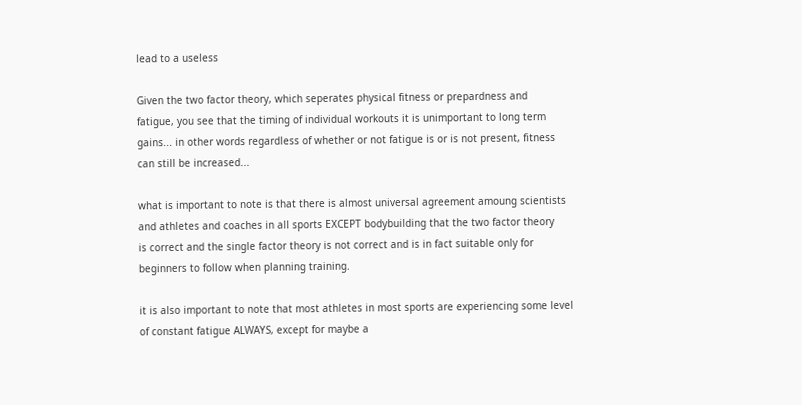lead to a useless

Given the two factor theory, which seperates physical fitness or prepardness and
fatigue, you see that the timing of individual workouts it is unimportant to long term
gains... in other words regardless of whether or not fatigue is or is not present, fitness
can still be increased...

what is important to note is that there is almost universal agreement amoung scientists
and athletes and coaches in all sports EXCEPT bodybuilding that the two factor theory
is correct and the single factor theory is not correct and is in fact suitable only for
beginners to follow when planning training.

it is also important to note that most athletes in most sports are experiencing some level
of constant fatigue ALWAYS, except for maybe a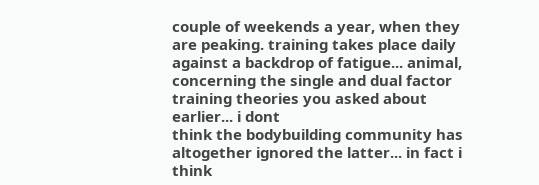couple of weekends a year, when they
are peaking. training takes place daily against a backdrop of fatigue... animal,
concerning the single and dual factor training theories you asked about earlier... i dont
think the bodybuilding community has altogether ignored the latter... in fact i think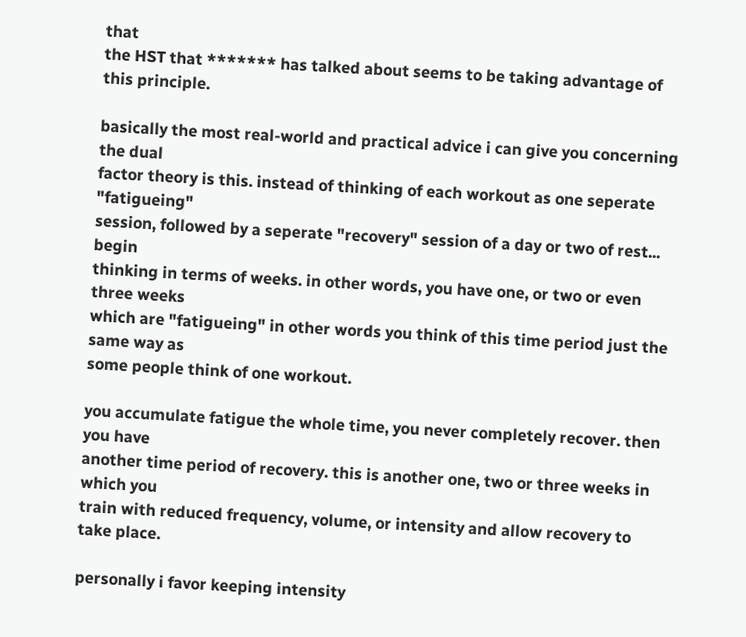that
the HST that ******* has talked about seems to be taking advantage of this principle.

basically the most real-world and practical advice i can give you concerning the dual
factor theory is this. instead of thinking of each workout as one seperate "fatigueing"
session, followed by a seperate "recovery" session of a day or two of rest... begin
thinking in terms of weeks. in other words, you have one, or two or even three weeks
which are "fatigueing" in other words you think of this time period just the same way as
some people think of one workout.

you accumulate fatigue the whole time, you never completely recover. then you have
another time period of recovery. this is another one, two or three weeks in which you
train with reduced frequency, volume, or intensity and allow recovery to take place.

personally i favor keeping intensity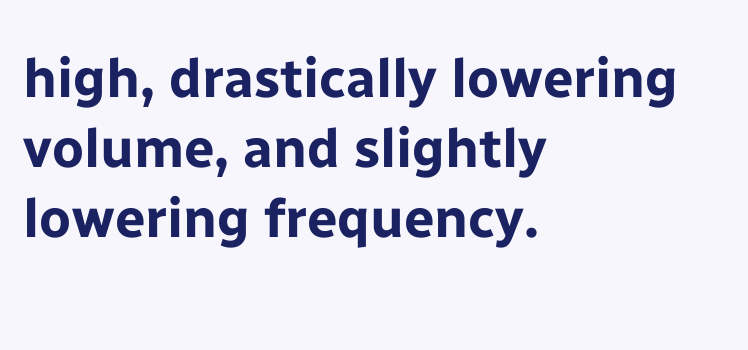high, drastically lowering volume, and slightly
lowering frequency.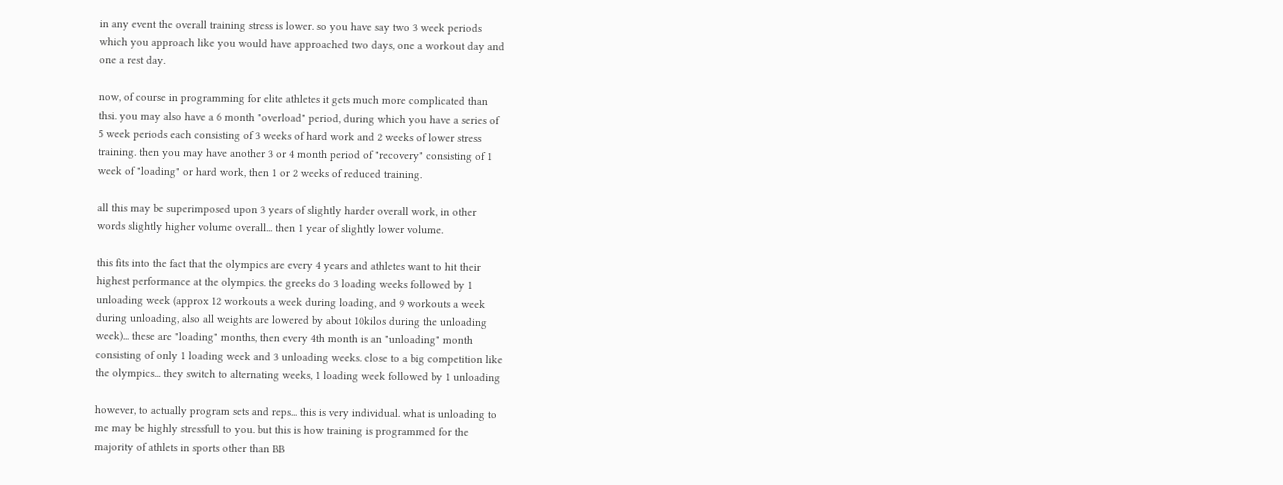in any event the overall training stress is lower. so you have say two 3 week periods
which you approach like you would have approached two days, one a workout day and
one a rest day.

now, of course in programming for elite athletes it gets much more complicated than
thsi. you may also have a 6 month "overload" period, during which you have a series of
5 week periods each consisting of 3 weeks of hard work and 2 weeks of lower stress
training. then you may have another 3 or 4 month period of "recovery" consisting of 1
week of "loading" or hard work, then 1 or 2 weeks of reduced training.

all this may be superimposed upon 3 years of slightly harder overall work, in other
words slightly higher volume overall... then 1 year of slightly lower volume.

this fits into the fact that the olympics are every 4 years and athletes want to hit their
highest performance at the olympics. the greeks do 3 loading weeks followed by 1
unloading week (approx 12 workouts a week during loading, and 9 workouts a week
during unloading, also all weights are lowered by about 10kilos during the unloading
week)... these are "loading" months, then every 4th month is an "unloading" month
consisting of only 1 loading week and 3 unloading weeks. close to a big competition like
the olympics... they switch to alternating weeks, 1 loading week followed by 1 unloading

however, to actually program sets and reps... this is very individual. what is unloading to
me may be highly stressfull to you. but this is how training is programmed for the
majority of athlets in sports other than BB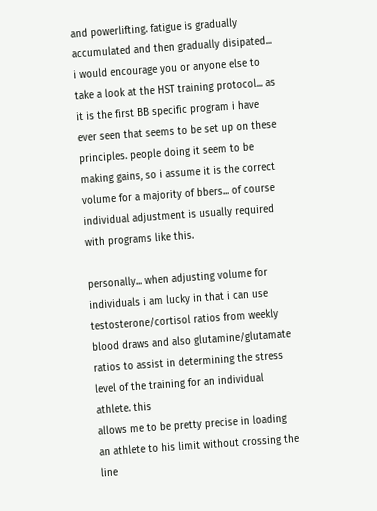and powerlifting. fatigue is gradually
accumulated and then gradually disipated... i would encourage you or anyone else to
take a look at the HST training protocol... as it is the first BB specific program i have
ever seen that seems to be set up on these principles. people doing it seem to be
making gains, so i assume it is the correct volume for a majority of bbers... of course
individual adjustment is usually required with programs like this.

personally... when adjusting volume for individuals i am lucky in that i can use
testosterone/cortisol ratios from weekly blood draws and also glutamine/glutamate
ratios to assist in determining the stress level of the training for an individual athlete. this
allows me to be pretty precise in loading an athlete to his limit without crossing the line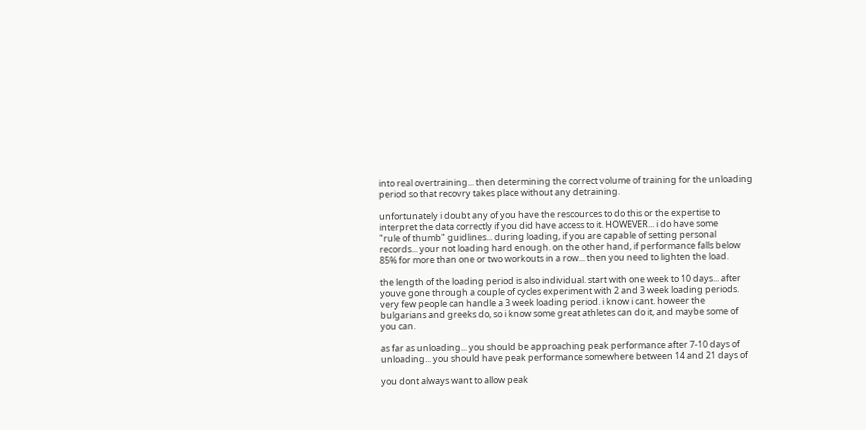into real overtraining... then determining the correct volume of training for the unloading
period so that recovry takes place without any detraining.

unfortunately i doubt any of you have the rescources to do this or the expertise to
interpret the data correctly if you did have access to it. HOWEVER... i do have some
"rule of thumb" guidlines... during loading, if you are capable of setting personal
records... your not loading hard enough. on the other hand, if performance falls below
85% for more than one or two workouts in a row... then you need to lighten the load.

the length of the loading period is also individual. start with one week to 10 days... after
youve gone through a couple of cycles experiment with 2 and 3 week loading periods.
very few people can handle a 3 week loading period. i know i cant. howeer the
bulgarians and greeks do, so i know some great athletes can do it, and maybe some of
you can.

as far as unloading... you should be approaching peak performance after 7-10 days of
unloading... you should have peak performance somewhere between 14 and 21 days of

you dont always want to allow peak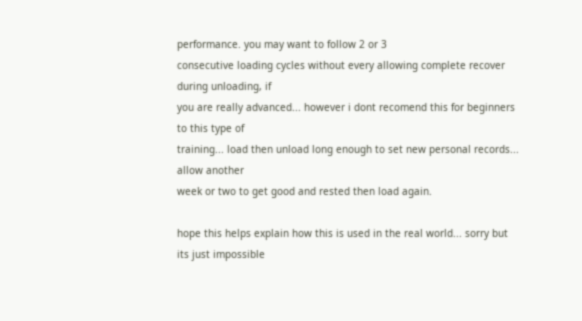performance. you may want to follow 2 or 3
consecutive loading cycles without every allowing complete recover during unloading, if
you are really advanced... however i dont recomend this for beginners to this type of
training... load then unload long enough to set new personal records... allow another
week or two to get good and rested then load again.

hope this helps explain how this is used in the real world... sorry but its just impossible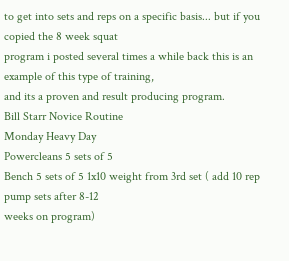to get into sets and reps on a specific basis... but if you copied the 8 week squat
program i posted several times a while back this is an example of this type of training,
and its a proven and result producing program.
Bill Starr Novice Routine
Monday Heavy Day
Powercleans 5 sets of 5
Bench 5 sets of 5 1x10 weight from 3rd set ( add 10 rep pump sets after 8-12
weeks on program)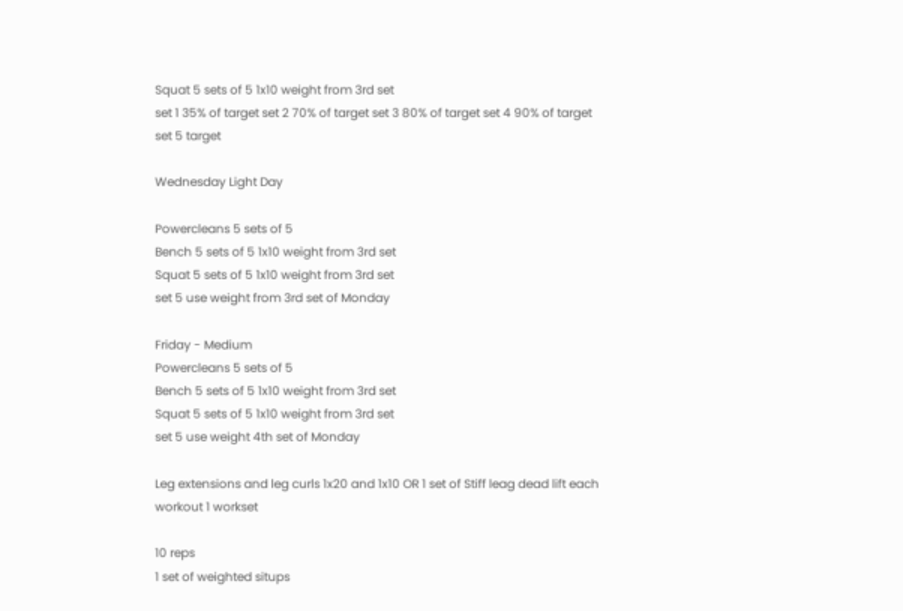Squat 5 sets of 5 1x10 weight from 3rd set
set 1 35% of target set 2 70% of target set 3 80% of target set 4 90% of target
set 5 target

Wednesday Light Day

Powercleans 5 sets of 5
Bench 5 sets of 5 1x10 weight from 3rd set
Squat 5 sets of 5 1x10 weight from 3rd set
set 5 use weight from 3rd set of Monday

Friday - Medium
Powercleans 5 sets of 5
Bench 5 sets of 5 1x10 weight from 3rd set
Squat 5 sets of 5 1x10 weight from 3rd set
set 5 use weight 4th set of Monday

Leg extensions and leg curls 1x20 and 1x10 OR 1 set of Stiff leag dead lift each
workout 1 workset

10 reps
1 set of weighted situps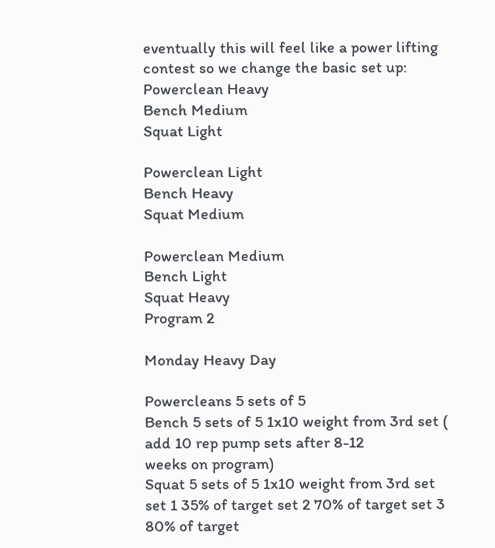eventually this will feel like a power lifting contest so we change the basic set up:
Powerclean Heavy
Bench Medium
Squat Light

Powerclean Light
Bench Heavy
Squat Medium

Powerclean Medium
Bench Light
Squat Heavy
Program 2

Monday Heavy Day

Powercleans 5 sets of 5
Bench 5 sets of 5 1x10 weight from 3rd set ( add 10 rep pump sets after 8-12
weeks on program)
Squat 5 sets of 5 1x10 weight from 3rd set
set 1 35% of target set 2 70% of target set 3 80% of target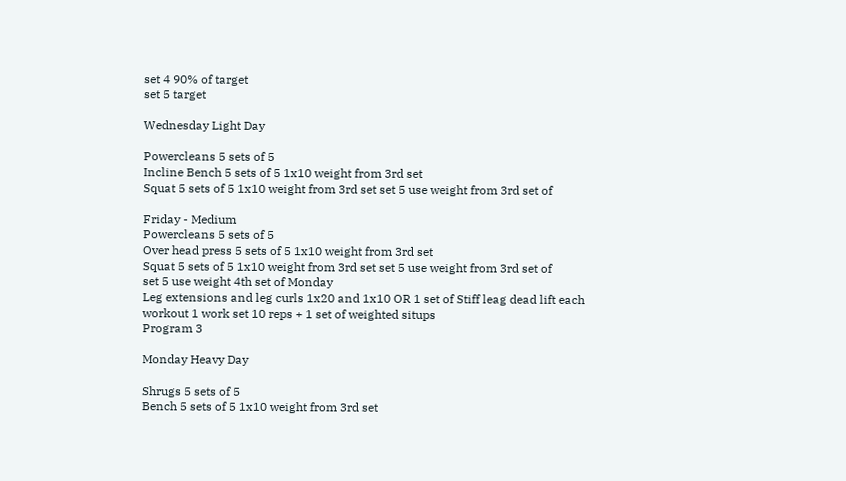set 4 90% of target
set 5 target

Wednesday Light Day

Powercleans 5 sets of 5
Incline Bench 5 sets of 5 1x10 weight from 3rd set
Squat 5 sets of 5 1x10 weight from 3rd set set 5 use weight from 3rd set of

Friday - Medium
Powercleans 5 sets of 5
Over head press 5 sets of 5 1x10 weight from 3rd set
Squat 5 sets of 5 1x10 weight from 3rd set set 5 use weight from 3rd set of
set 5 use weight 4th set of Monday
Leg extensions and leg curls 1x20 and 1x10 OR 1 set of Stiff leag dead lift each
workout 1 work set 10 reps + 1 set of weighted situps
Program 3

Monday Heavy Day

Shrugs 5 sets of 5
Bench 5 sets of 5 1x10 weight from 3rd set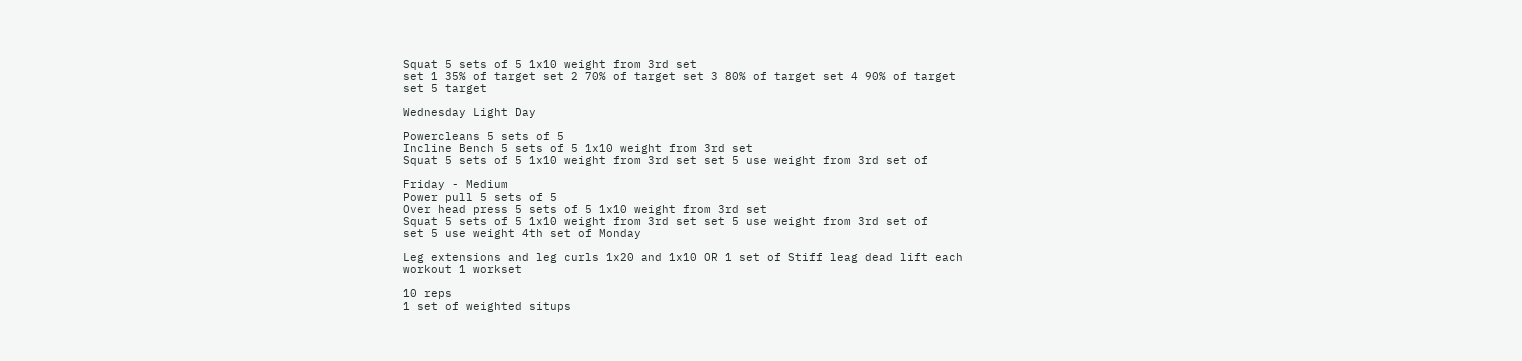Squat 5 sets of 5 1x10 weight from 3rd set
set 1 35% of target set 2 70% of target set 3 80% of target set 4 90% of target
set 5 target

Wednesday Light Day

Powercleans 5 sets of 5
Incline Bench 5 sets of 5 1x10 weight from 3rd set
Squat 5 sets of 5 1x10 weight from 3rd set set 5 use weight from 3rd set of

Friday - Medium
Power pull 5 sets of 5
Over head press 5 sets of 5 1x10 weight from 3rd set
Squat 5 sets of 5 1x10 weight from 3rd set set 5 use weight from 3rd set of
set 5 use weight 4th set of Monday

Leg extensions and leg curls 1x20 and 1x10 OR 1 set of Stiff leag dead lift each
workout 1 workset

10 reps
1 set of weighted situps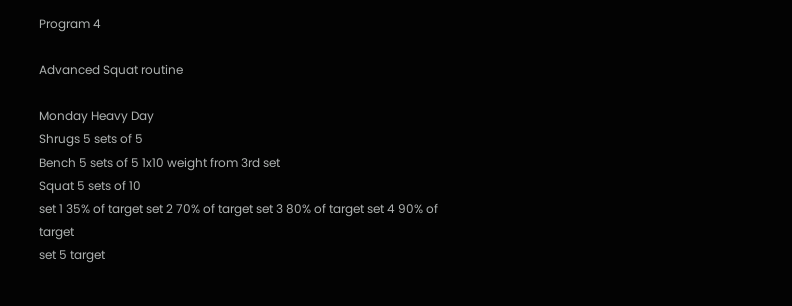Program 4

Advanced Squat routine

Monday Heavy Day
Shrugs 5 sets of 5
Bench 5 sets of 5 1x10 weight from 3rd set
Squat 5 sets of 10
set 1 35% of target set 2 70% of target set 3 80% of target set 4 90% of target
set 5 target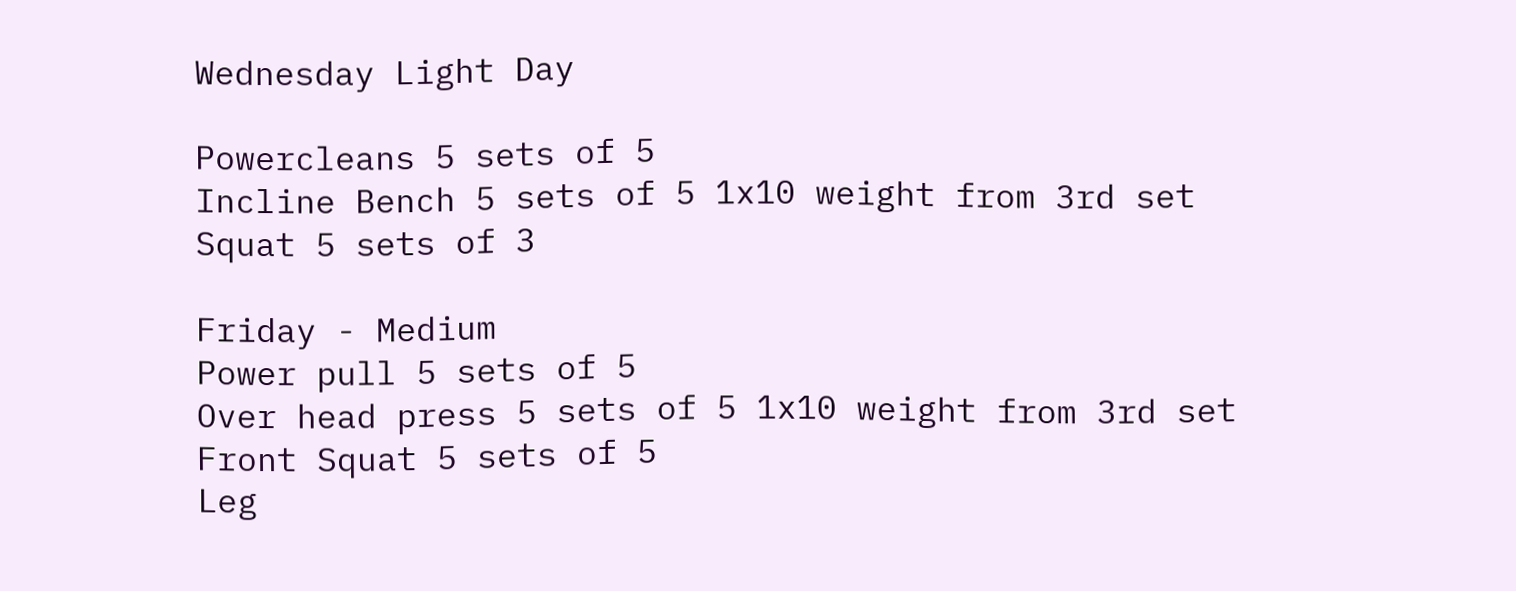Wednesday Light Day

Powercleans 5 sets of 5
Incline Bench 5 sets of 5 1x10 weight from 3rd set
Squat 5 sets of 3

Friday - Medium
Power pull 5 sets of 5
Over head press 5 sets of 5 1x10 weight from 3rd set
Front Squat 5 sets of 5
Leg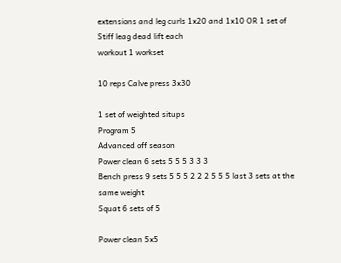extensions and leg curls 1x20 and 1x10 OR 1 set of Stiff leag dead lift each
workout 1 workset

10 reps Calve press 3x30

1 set of weighted situps
Program 5
Advanced off season
Power clean 6 sets 5 5 5 3 3 3
Bench press 9 sets 5 5 5 2 2 2 5 5 5 last 3 sets at the same weight
Squat 6 sets of 5

Power clean 5x5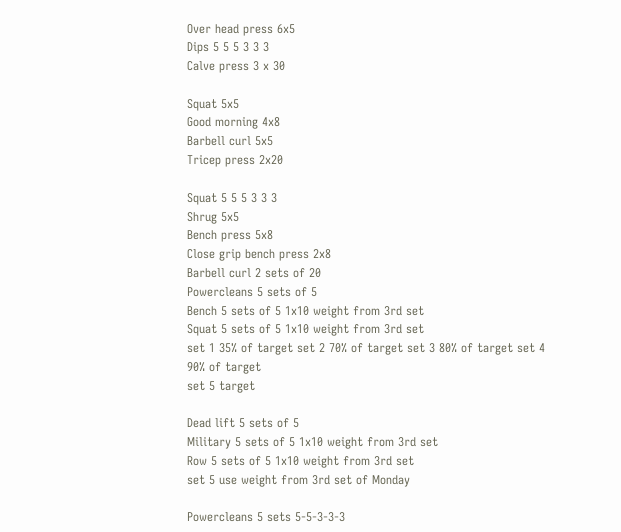Over head press 6x5
Dips 5 5 5 3 3 3
Calve press 3 x 30

Squat 5x5
Good morning 4x8
Barbell curl 5x5
Tricep press 2x20

Squat 5 5 5 3 3 3
Shrug 5x5
Bench press 5x8
Close grip bench press 2x8
Barbell curl 2 sets of 20
Powercleans 5 sets of 5
Bench 5 sets of 5 1x10 weight from 3rd set
Squat 5 sets of 5 1x10 weight from 3rd set
set 1 35% of target set 2 70% of target set 3 80% of target set 4 90% of target
set 5 target

Dead lift 5 sets of 5
Military 5 sets of 5 1x10 weight from 3rd set
Row 5 sets of 5 1x10 weight from 3rd set
set 5 use weight from 3rd set of Monday

Powercleans 5 sets 5-5-3-3-3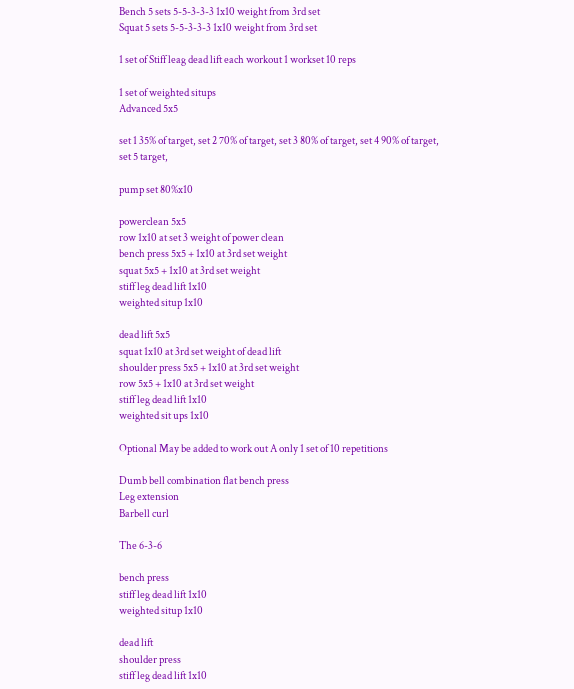Bench 5 sets 5-5-3-3-3 1x10 weight from 3rd set
Squat 5 sets 5-5-3-3-3 1x10 weight from 3rd set

1 set of Stiff leag dead lift each workout 1 workset 10 reps

1 set of weighted situps
Advanced 5x5

set 1 35% of target, set 2 70% of target, set 3 80% of target, set 4 90% of target,
set 5 target,

pump set 80%x10

powerclean 5x5
row 1x10 at set 3 weight of power clean
bench press 5x5 + 1x10 at 3rd set weight
squat 5x5 + 1x10 at 3rd set weight
stiff leg dead lift 1x10
weighted situp 1x10

dead lift 5x5
squat 1x10 at 3rd set weight of dead lift
shoulder press 5x5 + 1x10 at 3rd set weight
row 5x5 + 1x10 at 3rd set weight
stiff leg dead lift 1x10
weighted sit ups 1x10

Optional May be added to work out A only 1 set of 10 repetitions

Dumb bell combination flat bench press
Leg extension
Barbell curl

The 6-3-6

bench press
stiff leg dead lift 1x10
weighted situp 1x10

dead lift
shoulder press
stiff leg dead lift 1x10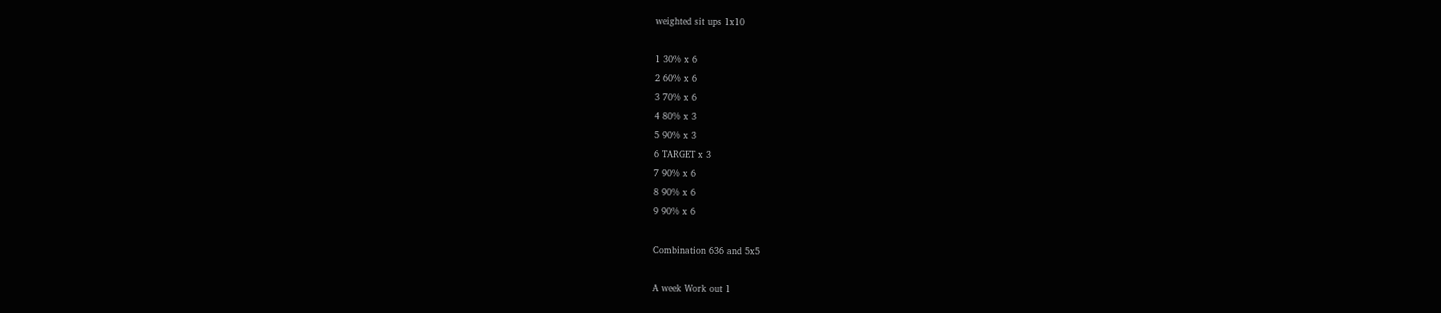weighted sit ups 1x10

1 30% x 6
2 60% x 6
3 70% x 6
4 80% x 3
5 90% x 3
6 TARGET x 3
7 90% x 6
8 90% x 6
9 90% x 6

Combination 636 and 5x5

A week Work out 1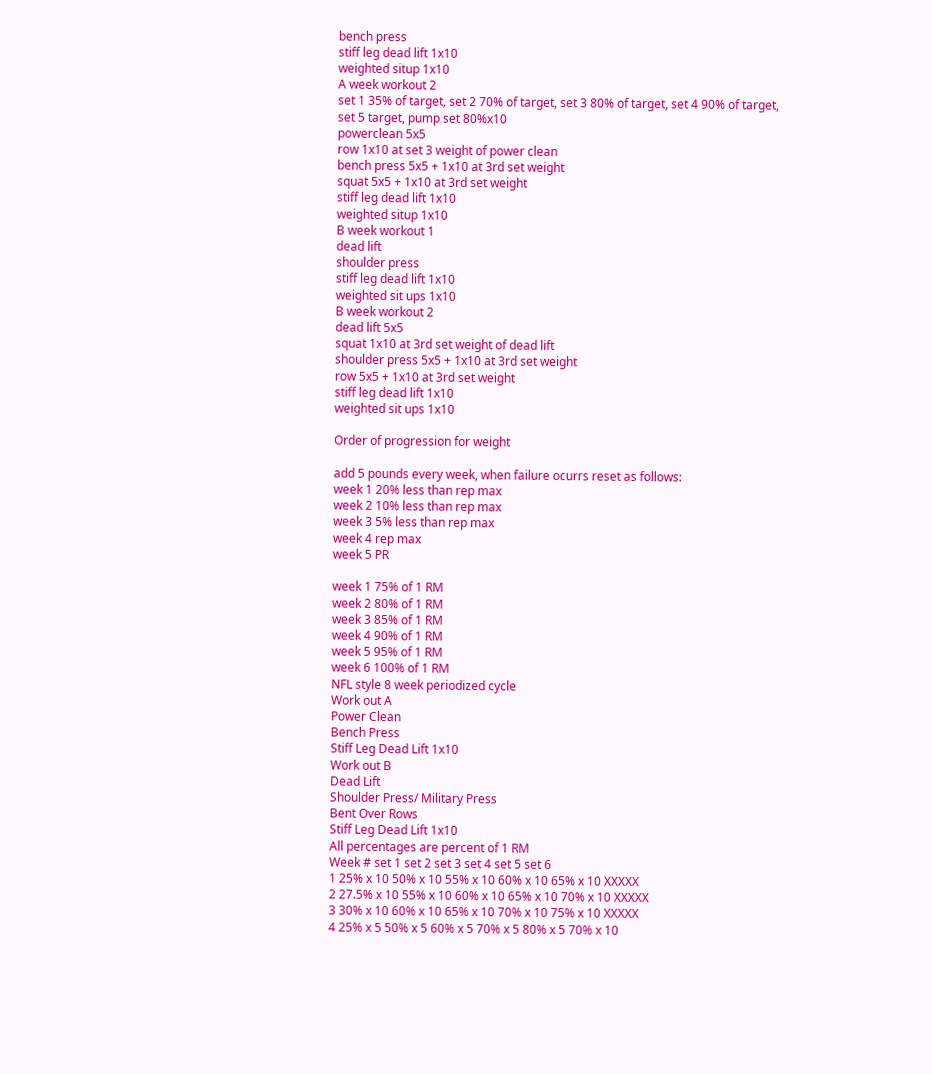bench press
stiff leg dead lift 1x10
weighted situp 1x10
A week workout 2
set 1 35% of target, set 2 70% of target, set 3 80% of target, set 4 90% of target,
set 5 target, pump set 80%x10
powerclean 5x5
row 1x10 at set 3 weight of power clean
bench press 5x5 + 1x10 at 3rd set weight
squat 5x5 + 1x10 at 3rd set weight
stiff leg dead lift 1x10
weighted situp 1x10
B week workout 1
dead lift
shoulder press
stiff leg dead lift 1x10
weighted sit ups 1x10
B week workout 2
dead lift 5x5
squat 1x10 at 3rd set weight of dead lift
shoulder press 5x5 + 1x10 at 3rd set weight
row 5x5 + 1x10 at 3rd set weight
stiff leg dead lift 1x10
weighted sit ups 1x10

Order of progression for weight

add 5 pounds every week, when failure ocurrs reset as follows:
week 1 20% less than rep max
week 2 10% less than rep max
week 3 5% less than rep max
week 4 rep max
week 5 PR

week 1 75% of 1 RM
week 2 80% of 1 RM
week 3 85% of 1 RM
week 4 90% of 1 RM
week 5 95% of 1 RM
week 6 100% of 1 RM
NFL style 8 week periodized cycle
Work out A
Power Clean
Bench Press
Stiff Leg Dead Lift 1x10
Work out B
Dead Lift
Shoulder Press/ Military Press
Bent Over Rows
Stiff Leg Dead Lift 1x10
All percentages are percent of 1 RM
Week # set 1 set 2 set 3 set 4 set 5 set 6
1 25% x 10 50% x 10 55% x 10 60% x 10 65% x 10 XXXXX
2 27.5% x 10 55% x 10 60% x 10 65% x 10 70% x 10 XXXXX
3 30% x 10 60% x 10 65% x 10 70% x 10 75% x 10 XXXXX
4 25% x 5 50% x 5 60% x 5 70% x 5 80% x 5 70% x 10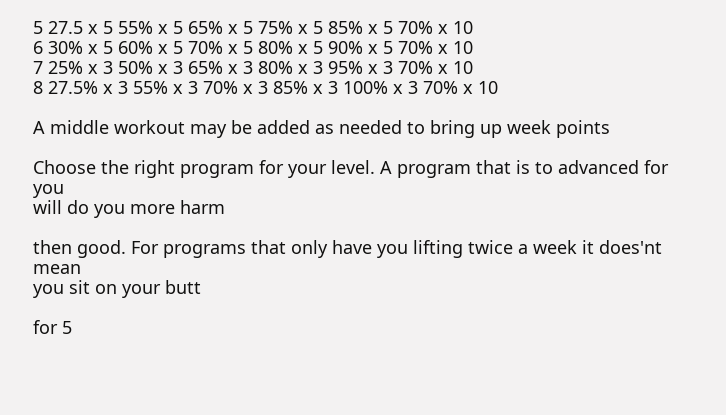5 27.5 x 5 55% x 5 65% x 5 75% x 5 85% x 5 70% x 10
6 30% x 5 60% x 5 70% x 5 80% x 5 90% x 5 70% x 10
7 25% x 3 50% x 3 65% x 3 80% x 3 95% x 3 70% x 10
8 27.5% x 3 55% x 3 70% x 3 85% x 3 100% x 3 70% x 10

A middle workout may be added as needed to bring up week points

Choose the right program for your level. A program that is to advanced for you
will do you more harm

then good. For programs that only have you lifting twice a week it does'nt mean
you sit on your butt

for 5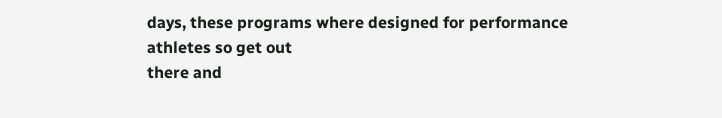days, these programs where designed for performance athletes so get out
there and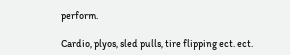perform.

Cardio, plyos, sled pulls, tire flipping ect. ect.